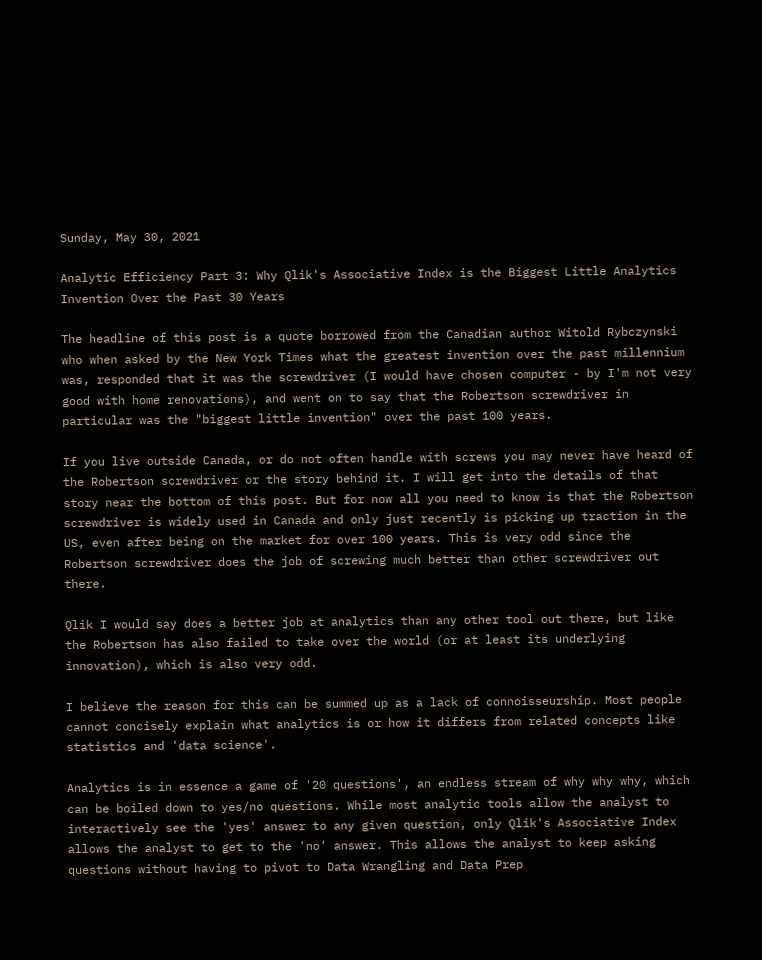Sunday, May 30, 2021

Analytic Efficiency Part 3: Why Qlik's Associative Index is the Biggest Little Analytics Invention Over the Past 30 Years

The headline of this post is a quote borrowed from the Canadian author Witold Rybczynski who when asked by the New York Times what the greatest invention over the past millennium was, responded that it was the screwdriver (I would have chosen computer - by I'm not very good with home renovations), and went on to say that the Robertson screwdriver in particular was the "biggest little invention" over the past 100 years.

If you live outside Canada, or do not often handle with screws you may never have heard of the Robertson screwdriver or the story behind it. I will get into the details of that story near the bottom of this post. But for now all you need to know is that the Robertson screwdriver is widely used in Canada and only just recently is picking up traction in the US, even after being on the market for over 100 years. This is very odd since the Robertson screwdriver does the job of screwing much better than other screwdriver out there.

Qlik I would say does a better job at analytics than any other tool out there, but like the Robertson has also failed to take over the world (or at least its underlying innovation), which is also very odd.

I believe the reason for this can be summed up as a lack of connoisseurship. Most people cannot concisely explain what analytics is or how it differs from related concepts like statistics and 'data science'.

Analytics is in essence a game of '20 questions', an endless stream of why why why, which can be boiled down to yes/no questions. While most analytic tools allow the analyst to interactively see the 'yes' answer to any given question, only Qlik's Associative Index allows the analyst to get to the 'no' answer. This allows the analyst to keep asking questions without having to pivot to Data Wrangling and Data Prep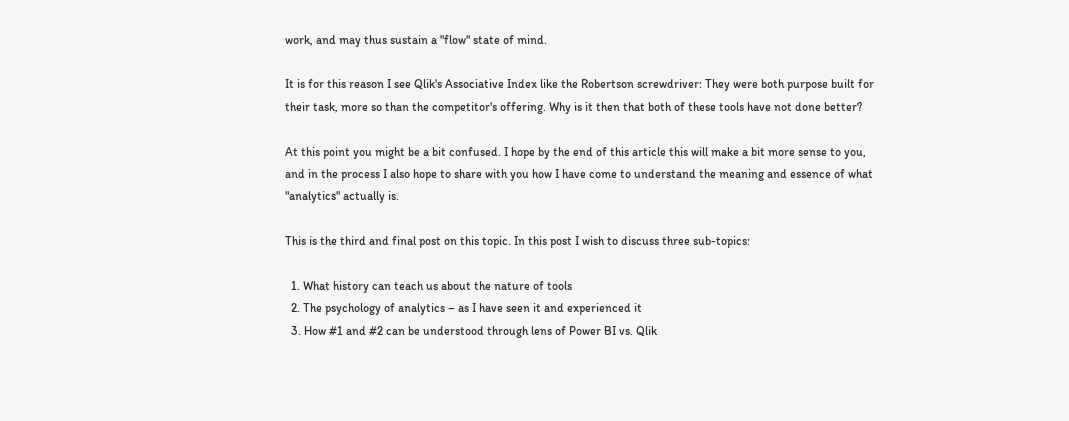work, and may thus sustain a "flow" state of mind.

It is for this reason I see Qlik's Associative Index like the Robertson screwdriver: They were both purpose built for their task, more so than the competitor's offering. Why is it then that both of these tools have not done better?

At this point you might be a bit confused. I hope by the end of this article this will make a bit more sense to you, and in the process I also hope to share with you how I have come to understand the meaning and essence of what "analytics" actually is.

This is the third and final post on this topic. In this post I wish to discuss three sub-topics:

  1. What history can teach us about the nature of tools
  2. The psychology of analytics – as I have seen it and experienced it
  3. How #1 and #2 can be understood through lens of Power BI vs. Qlik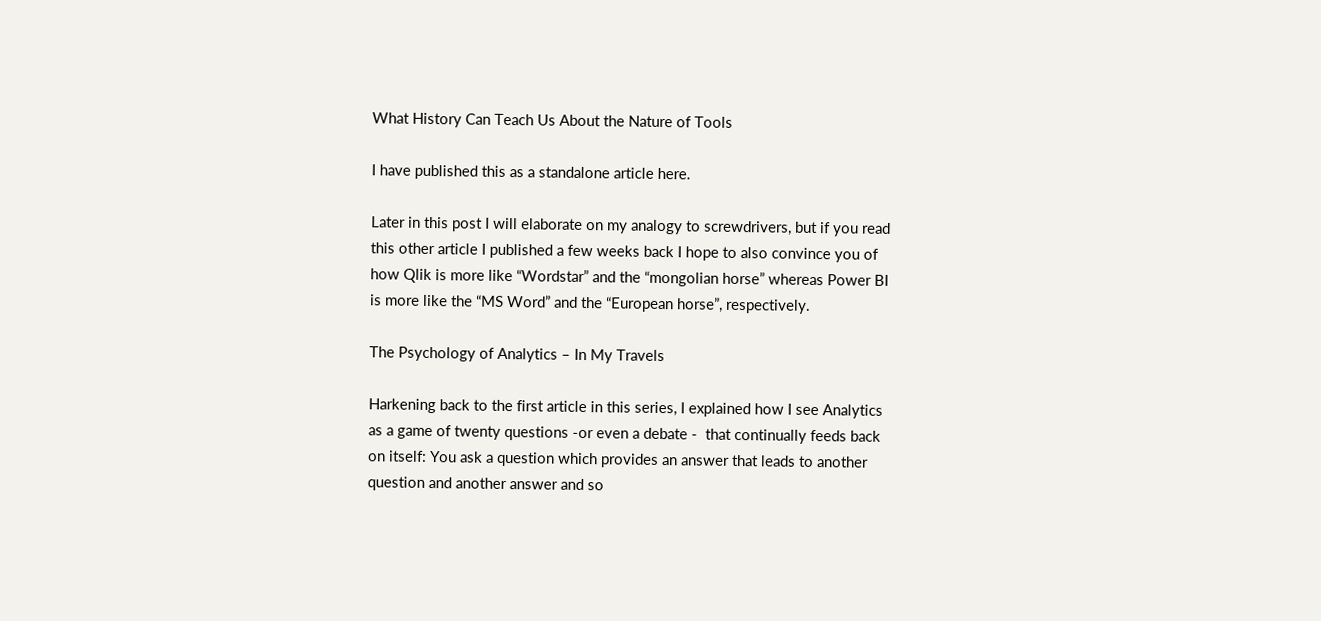What History Can Teach Us About the Nature of Tools

I have published this as a standalone article here.

Later in this post I will elaborate on my analogy to screwdrivers, but if you read this other article I published a few weeks back I hope to also convince you of how Qlik is more like “Wordstar” and the “mongolian horse” whereas Power BI is more like the “MS Word” and the “European horse”, respectively.

The Psychology of Analytics – In My Travels

Harkening back to the first article in this series, I explained how I see Analytics as a game of twenty questions -or even a debate -  that continually feeds back on itself: You ask a question which provides an answer that leads to another question and another answer and so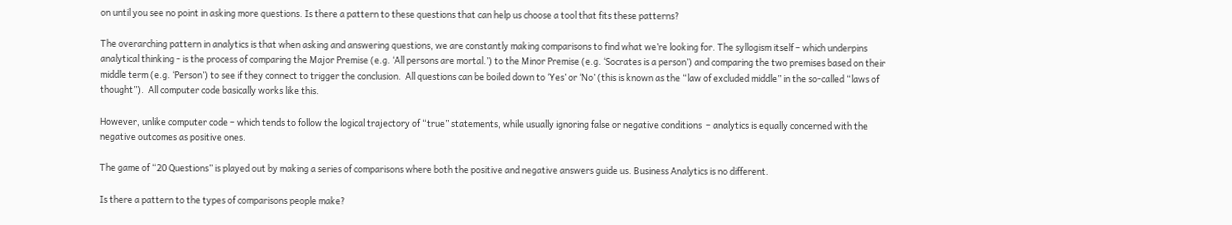on until you see no point in asking more questions. Is there a pattern to these questions that can help us choose a tool that fits these patterns?

The overarching pattern in analytics is that when asking and answering questions, we are constantly making comparisons to find what we’re looking for. The syllogism itself – which underpins analytical thinking - is the process of comparing the Major Premise (e.g. ‘All persons are mortal.’) to the Minor Premise (e.g. ‘Socrates is a person’) and comparing the two premises based on their middle term (e.g. ‘Person’) to see if they connect to trigger the conclusion.  All questions can be boiled down to ‘Yes’ or ‘No’ (this is known as the “law of excluded middle” in the so-called “laws of thought”).  All computer code basically works like this.

However, unlike computer code – which tends to follow the logical trajectory of “true” statements, while usually ignoring false or negative conditions  – analytics is equally concerned with the negative outcomes as positive ones.

The game of “20 Questions” is played out by making a series of comparisons where both the positive and negative answers guide us. Business Analytics is no different.

Is there a pattern to the types of comparisons people make?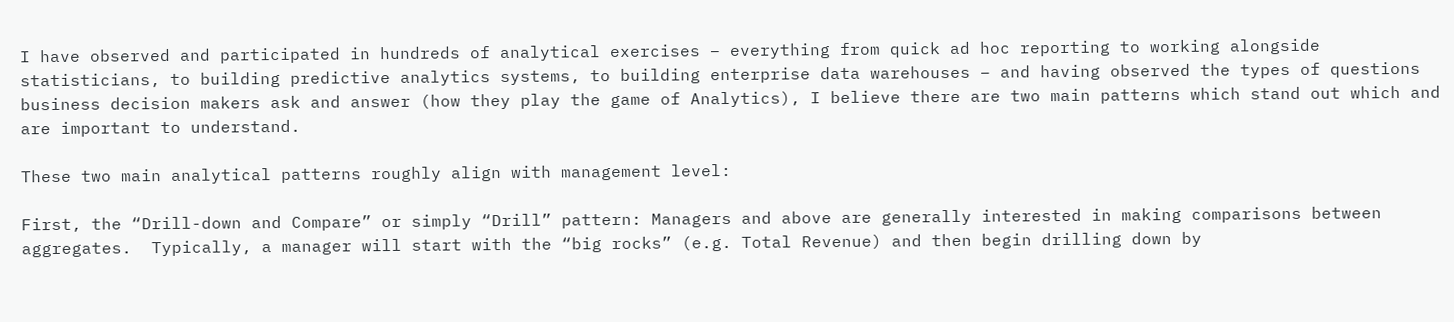I have observed and participated in hundreds of analytical exercises – everything from quick ad hoc reporting to working alongside statisticians, to building predictive analytics systems, to building enterprise data warehouses – and having observed the types of questions business decision makers ask and answer (how they play the game of Analytics), I believe there are two main patterns which stand out which and are important to understand.

These two main analytical patterns roughly align with management level:

First, the “Drill-down and Compare” or simply “Drill” pattern: Managers and above are generally interested in making comparisons between aggregates.  Typically, a manager will start with the “big rocks” (e.g. Total Revenue) and then begin drilling down by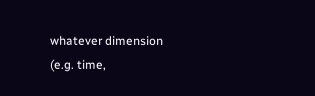whatever dimension (e.g. time,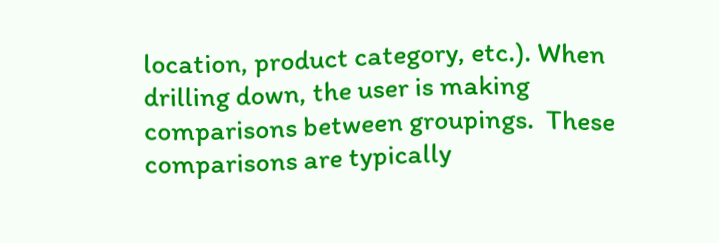location, product category, etc.). When drilling down, the user is making comparisons between groupings.  These comparisons are typically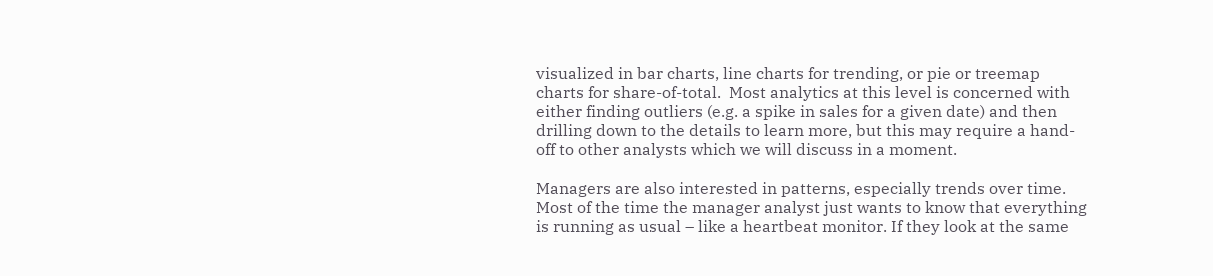visualized in bar charts, line charts for trending, or pie or treemap charts for share-of-total.  Most analytics at this level is concerned with either finding outliers (e.g. a spike in sales for a given date) and then drilling down to the details to learn more, but this may require a hand-off to other analysts which we will discuss in a moment.

Managers are also interested in patterns, especially trends over time. Most of the time the manager analyst just wants to know that everything is running as usual – like a heartbeat monitor. If they look at the same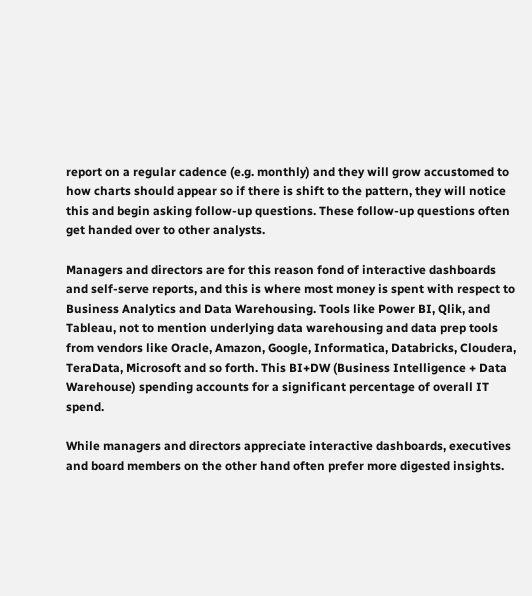report on a regular cadence (e.g. monthly) and they will grow accustomed to how charts should appear so if there is shift to the pattern, they will notice this and begin asking follow-up questions. These follow-up questions often get handed over to other analysts.

Managers and directors are for this reason fond of interactive dashboards and self-serve reports, and this is where most money is spent with respect to Business Analytics and Data Warehousing. Tools like Power BI, Qlik, and Tableau, not to mention underlying data warehousing and data prep tools from vendors like Oracle, Amazon, Google, Informatica, Databricks, Cloudera, TeraData, Microsoft and so forth. This BI+DW (Business Intelligence + Data Warehouse) spending accounts for a significant percentage of overall IT spend.

While managers and directors appreciate interactive dashboards, executives and board members on the other hand often prefer more digested insights.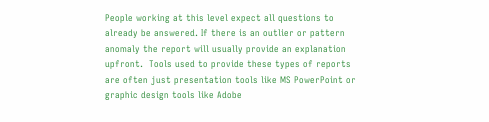People working at this level expect all questions to already be answered. If there is an outlier or pattern anomaly the report will usually provide an explanation upfront.  Tools used to provide these types of reports are often just presentation tools like MS PowerPoint or graphic design tools like Adobe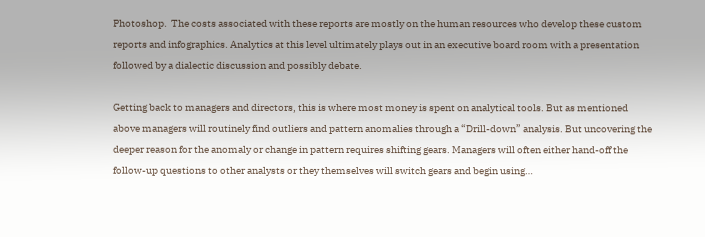Photoshop.  The costs associated with these reports are mostly on the human resources who develop these custom reports and infographics. Analytics at this level ultimately plays out in an executive board room with a presentation followed by a dialectic discussion and possibly debate.

Getting back to managers and directors, this is where most money is spent on analytical tools. But as mentioned above managers will routinely find outliers and pattern anomalies through a “Drill-down” analysis. But uncovering the deeper reason for the anomaly or change in pattern requires shifting gears. Managers will often either hand-off the follow-up questions to other analysts or they themselves will switch gears and begin using…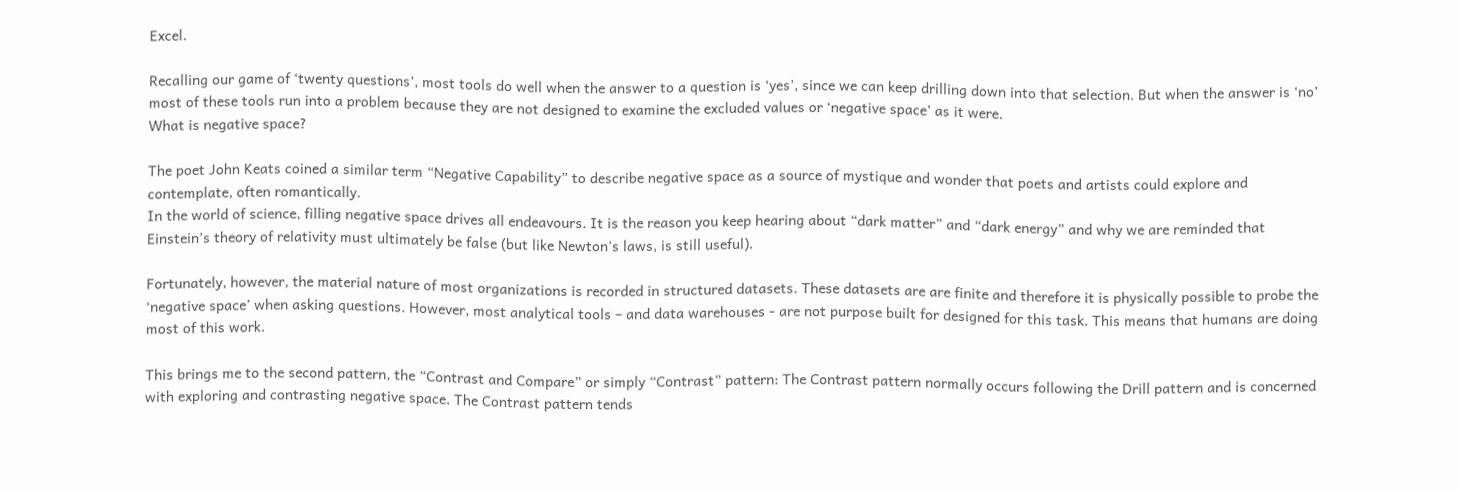Excel.

Recalling our game of ‘twenty questions’, most tools do well when the answer to a question is ‘yes’, since we can keep drilling down into that selection. But when the answer is ‘no’ most of these tools run into a problem because they are not designed to examine the excluded values or ‘negative space’ as it were.
What is negative space?

The poet John Keats coined a similar term “Negative Capability” to describe negative space as a source of mystique and wonder that poets and artists could explore and contemplate, often romantically.
In the world of science, filling negative space drives all endeavours. It is the reason you keep hearing about “dark matter” and “dark energy” and why we are reminded that Einstein’s theory of relativity must ultimately be false (but like Newton's laws, is still useful).

Fortunately, however, the material nature of most organizations is recorded in structured datasets. These datasets are are finite and therefore it is physically possible to probe the ‘negative space’ when asking questions. However, most analytical tools – and data warehouses - are not purpose built for designed for this task. This means that humans are doing most of this work.

This brings me to the second pattern, the “Contrast and Compare” or simply “Contrast” pattern: The Contrast pattern normally occurs following the Drill pattern and is concerned with exploring and contrasting negative space. The Contrast pattern tends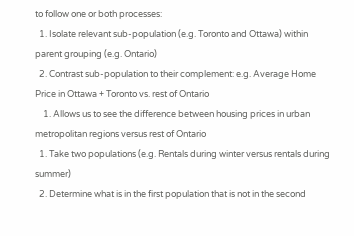to follow one or both processes:
  1. Isolate relevant sub-population (e.g. Toronto and Ottawa) within parent grouping (e.g. Ontario)
  2. Contrast sub-population to their complement: e.g. Average Home Price in Ottawa + Toronto vs. rest of Ontario
    1. Allows us to see the difference between housing prices in urban metropolitan regions versus rest of Ontario
  1. Take two populations (e.g. Rentals during winter versus rentals during summer)
  2. Determine what is in the first population that is not in the second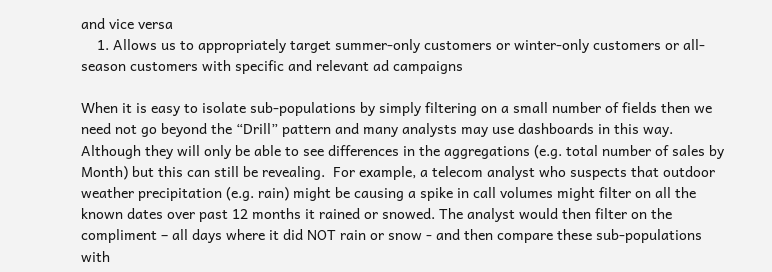and vice versa
    1. Allows us to appropriately target summer-only customers or winter-only customers or all-season customers with specific and relevant ad campaigns

When it is easy to isolate sub-populations by simply filtering on a small number of fields then we need not go beyond the “Drill” pattern and many analysts may use dashboards in this way. Although they will only be able to see differences in the aggregations (e.g. total number of sales by Month) but this can still be revealing.  For example, a telecom analyst who suspects that outdoor weather precipitation (e.g. rain) might be causing a spike in call volumes might filter on all the known dates over past 12 months it rained or snowed. The analyst would then filter on the compliment – all days where it did NOT rain or snow - and then compare these sub-populations with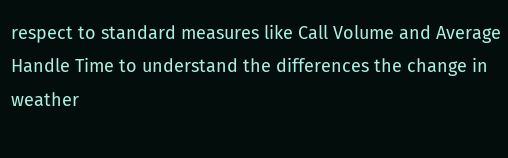respect to standard measures like Call Volume and Average Handle Time to understand the differences the change in weather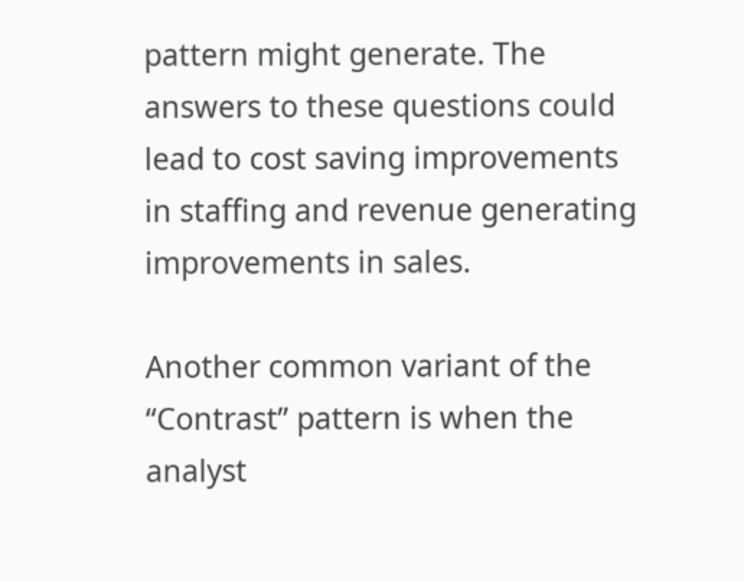pattern might generate. The answers to these questions could lead to cost saving improvements in staffing and revenue generating improvements in sales.

Another common variant of the “Contrast” pattern is when the analyst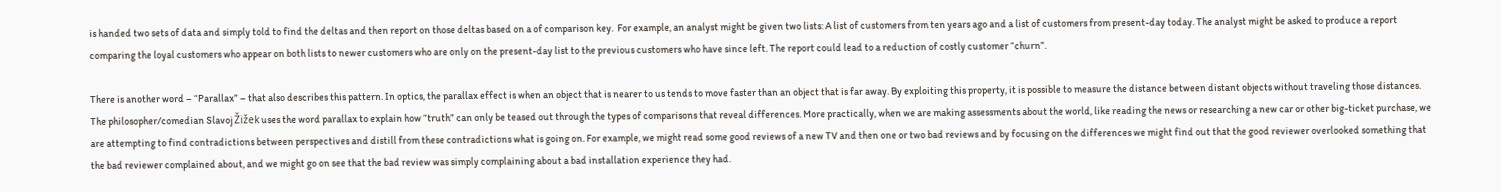is handed two sets of data and simply told to find the deltas and then report on those deltas based on a of comparison key.  For example, an analyst might be given two lists: A list of customers from ten years ago and a list of customers from present-day today. The analyst might be asked to produce a report comparing the loyal customers who appear on both lists to newer customers who are only on the present-day list to the previous customers who have since left. The report could lead to a reduction of costly customer “churn”.

There is another word – “Parallax” – that also describes this pattern. In optics, the parallax effect is when an object that is nearer to us tends to move faster than an object that is far away. By exploiting this property, it is possible to measure the distance between distant objects without traveling those distances. The philosopher/comedian Slavoj Žižek uses the word parallax to explain how “truth” can only be teased out through the types of comparisons that reveal differences. More practically, when we are making assessments about the world, like reading the news or researching a new car or other big-ticket purchase, we are attempting to find contradictions between perspectives and distill from these contradictions what is going on. For example, we might read some good reviews of a new TV and then one or two bad reviews and by focusing on the differences we might find out that the good reviewer overlooked something that the bad reviewer complained about, and we might go on see that the bad review was simply complaining about a bad installation experience they had.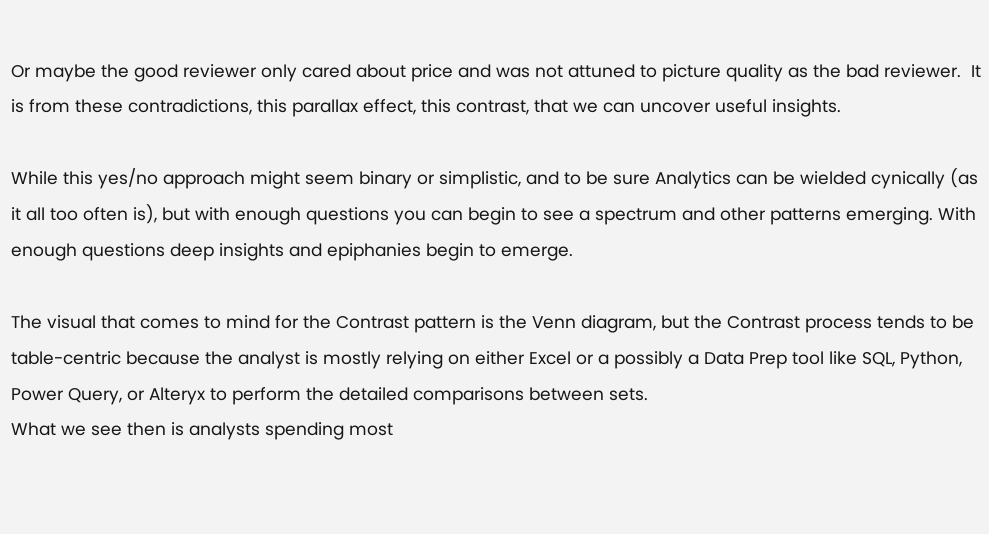Or maybe the good reviewer only cared about price and was not attuned to picture quality as the bad reviewer.  It is from these contradictions, this parallax effect, this contrast, that we can uncover useful insights.

While this yes/no approach might seem binary or simplistic, and to be sure Analytics can be wielded cynically (as it all too often is), but with enough questions you can begin to see a spectrum and other patterns emerging. With enough questions deep insights and epiphanies begin to emerge.

The visual that comes to mind for the Contrast pattern is the Venn diagram, but the Contrast process tends to be table-centric because the analyst is mostly relying on either Excel or a possibly a Data Prep tool like SQL, Python, Power Query, or Alteryx to perform the detailed comparisons between sets.
What we see then is analysts spending most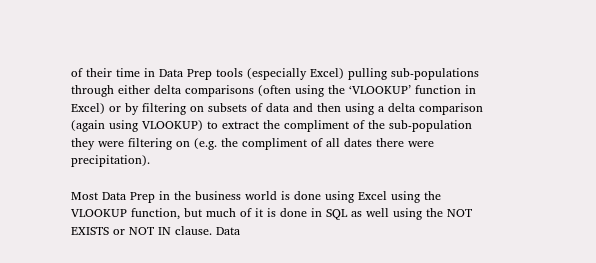of their time in Data Prep tools (especially Excel) pulling sub-populations through either delta comparisons (often using the ‘VLOOKUP’ function in Excel) or by filtering on subsets of data and then using a delta comparison (again using VLOOKUP) to extract the compliment of the sub-population they were filtering on (e.g. the compliment of all dates there were precipitation).

Most Data Prep in the business world is done using Excel using the VLOOKUP function, but much of it is done in SQL as well using the NOT EXISTS or NOT IN clause. Data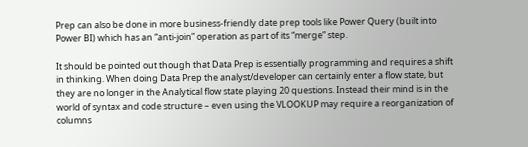Prep can also be done in more business-friendly date prep tools like Power Query (built into Power BI) which has an “anti-join” operation as part of its “merge” step.

It should be pointed out though that Data Prep is essentially programming and requires a shift in thinking. When doing Data Prep the analyst/developer can certainly enter a flow state, but they are no longer in the Analytical flow state playing 20 questions. Instead their mind is in the world of syntax and code structure – even using the VLOOKUP may require a reorganization of columns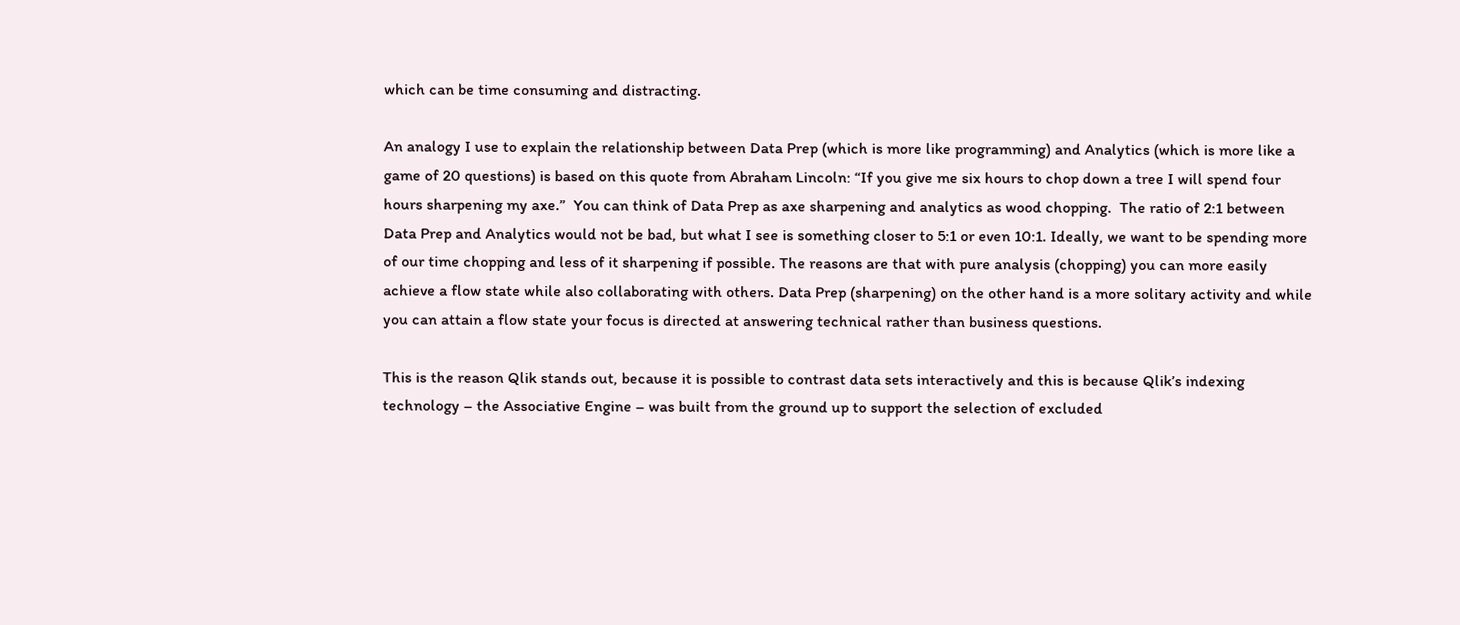which can be time consuming and distracting.

An analogy I use to explain the relationship between Data Prep (which is more like programming) and Analytics (which is more like a game of 20 questions) is based on this quote from Abraham Lincoln: “If you give me six hours to chop down a tree I will spend four hours sharpening my axe.”  You can think of Data Prep as axe sharpening and analytics as wood chopping.  The ratio of 2:1 between Data Prep and Analytics would not be bad, but what I see is something closer to 5:1 or even 10:1. Ideally, we want to be spending more of our time chopping and less of it sharpening if possible. The reasons are that with pure analysis (chopping) you can more easily achieve a flow state while also collaborating with others. Data Prep (sharpening) on the other hand is a more solitary activity and while you can attain a flow state your focus is directed at answering technical rather than business questions.

This is the reason Qlik stands out, because it is possible to contrast data sets interactively and this is because Qlik’s indexing technology – the Associative Engine – was built from the ground up to support the selection of excluded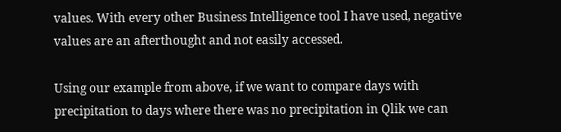values. With every other Business Intelligence tool I have used, negative values are an afterthought and not easily accessed.

Using our example from above, if we want to compare days with precipitation to days where there was no precipitation in Qlik we can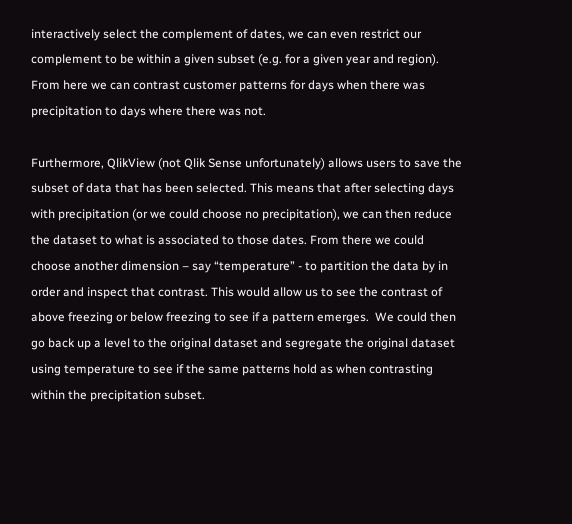interactively select the complement of dates, we can even restrict our complement to be within a given subset (e.g. for a given year and region). From here we can contrast customer patterns for days when there was precipitation to days where there was not.

Furthermore, QlikView (not Qlik Sense unfortunately) allows users to save the subset of data that has been selected. This means that after selecting days with precipitation (or we could choose no precipitation), we can then reduce the dataset to what is associated to those dates. From there we could choose another dimension – say “temperature” - to partition the data by in order and inspect that contrast. This would allow us to see the contrast of above freezing or below freezing to see if a pattern emerges.  We could then go back up a level to the original dataset and segregate the original dataset using temperature to see if the same patterns hold as when contrasting within the precipitation subset.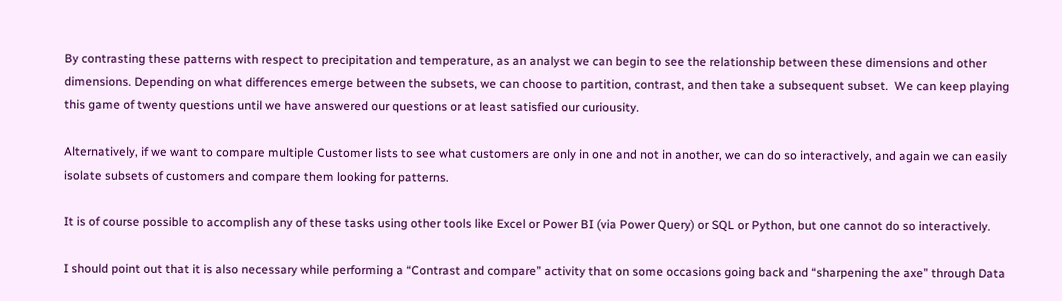By contrasting these patterns with respect to precipitation and temperature, as an analyst we can begin to see the relationship between these dimensions and other dimensions. Depending on what differences emerge between the subsets, we can choose to partition, contrast, and then take a subsequent subset.  We can keep playing this game of twenty questions until we have answered our questions or at least satisfied our curiousity.

Alternatively, if we want to compare multiple Customer lists to see what customers are only in one and not in another, we can do so interactively, and again we can easily isolate subsets of customers and compare them looking for patterns.

It is of course possible to accomplish any of these tasks using other tools like Excel or Power BI (via Power Query) or SQL or Python, but one cannot do so interactively.

I should point out that it is also necessary while performing a “Contrast and compare” activity that on some occasions going back and “sharpening the axe” through Data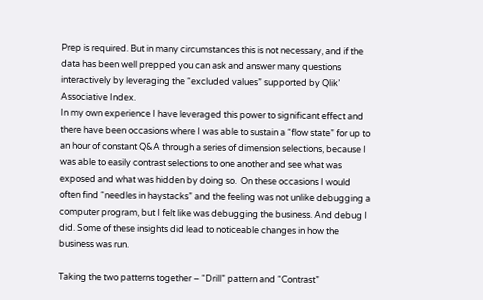Prep is required. But in many circumstances this is not necessary, and if the data has been well prepped you can ask and answer many questions interactively by leveraging the “excluded values” supported by Qlik’ Associative Index.
In my own experience I have leveraged this power to significant effect and there have been occasions where I was able to sustain a “flow state” for up to an hour of constant Q&A through a series of dimension selections, because I was able to easily contrast selections to one another and see what was exposed and what was hidden by doing so.  On these occasions I would often find “needles in haystacks” and the feeling was not unlike debugging a computer program, but I felt like was debugging the business. And debug I did. Some of these insights did lead to noticeable changes in how the business was run.

Taking the two patterns together – “Drill” pattern and “Contrast”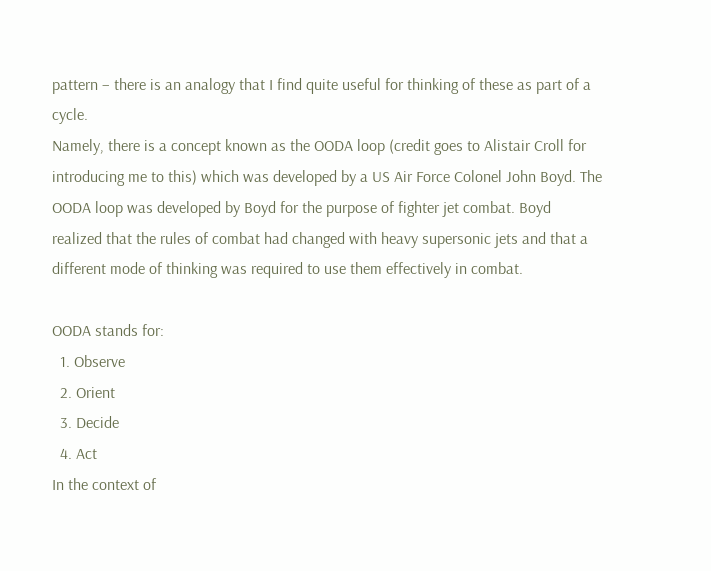pattern – there is an analogy that I find quite useful for thinking of these as part of a cycle.
Namely, there is a concept known as the OODA loop (credit goes to Alistair Croll for introducing me to this) which was developed by a US Air Force Colonel John Boyd. The OODA loop was developed by Boyd for the purpose of fighter jet combat. Boyd realized that the rules of combat had changed with heavy supersonic jets and that a different mode of thinking was required to use them effectively in combat.

OODA stands for:
  1. Observe
  2. Orient
  3. Decide
  4. Act
In the context of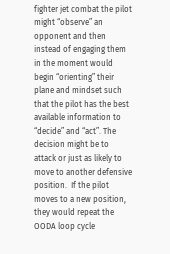fighter jet combat the pilot might “observe” an opponent and then instead of engaging them in the moment would begin “orienting” their plane and mindset such that the pilot has the best available information to “decide” and “act”. The decision might be to attack or just as likely to move to another defensive position.  If the pilot moves to a new position, they would repeat the OODA loop cycle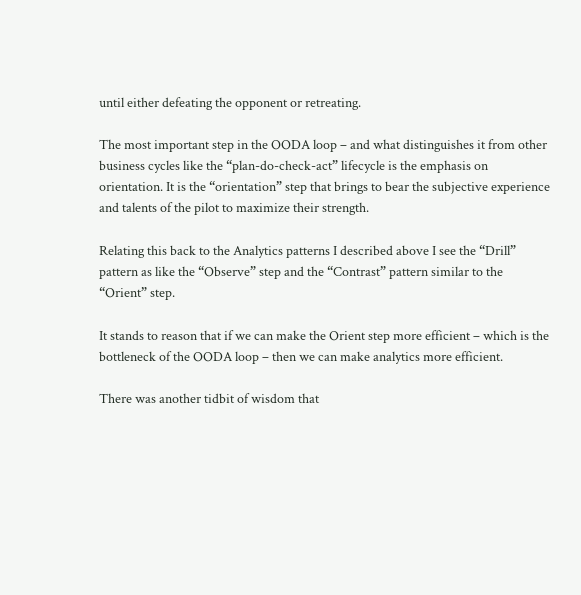until either defeating the opponent or retreating.

The most important step in the OODA loop – and what distinguishes it from other business cycles like the “plan-do-check-act” lifecycle is the emphasis on orientation. It is the “orientation” step that brings to bear the subjective experience and talents of the pilot to maximize their strength.

Relating this back to the Analytics patterns I described above I see the “Drill” pattern as like the “Observe” step and the “Contrast” pattern similar to the “Orient” step.

It stands to reason that if we can make the Orient step more efficient – which is the bottleneck of the OODA loop – then we can make analytics more efficient.

There was another tidbit of wisdom that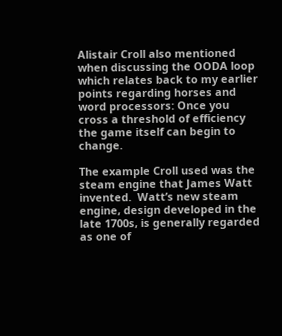Alistair Croll also mentioned when discussing the OODA loop which relates back to my earlier points regarding horses and word processors: Once you cross a threshold of efficiency the game itself can begin to change.

The example Croll used was the steam engine that James Watt invented.  Watt’s new steam engine, design developed in the late 1700s, is generally regarded as one of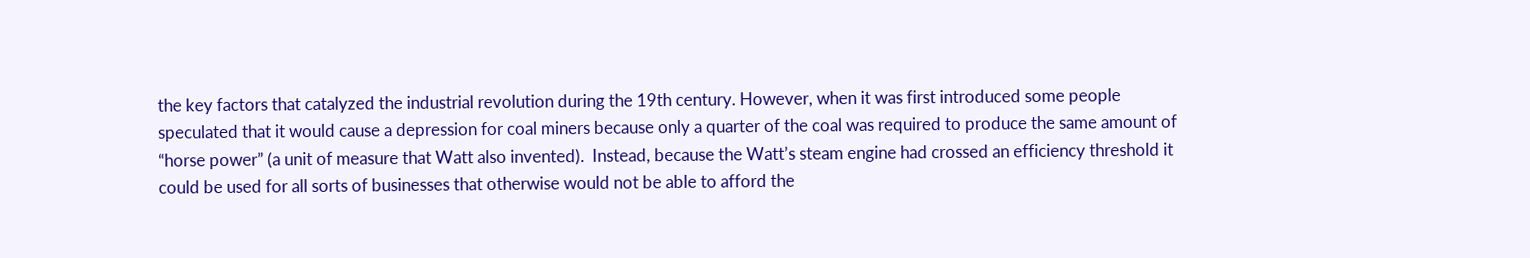the key factors that catalyzed the industrial revolution during the 19th century. However, when it was first introduced some people speculated that it would cause a depression for coal miners because only a quarter of the coal was required to produce the same amount of “horse power” (a unit of measure that Watt also invented).  Instead, because the Watt’s steam engine had crossed an efficiency threshold it could be used for all sorts of businesses that otherwise would not be able to afford the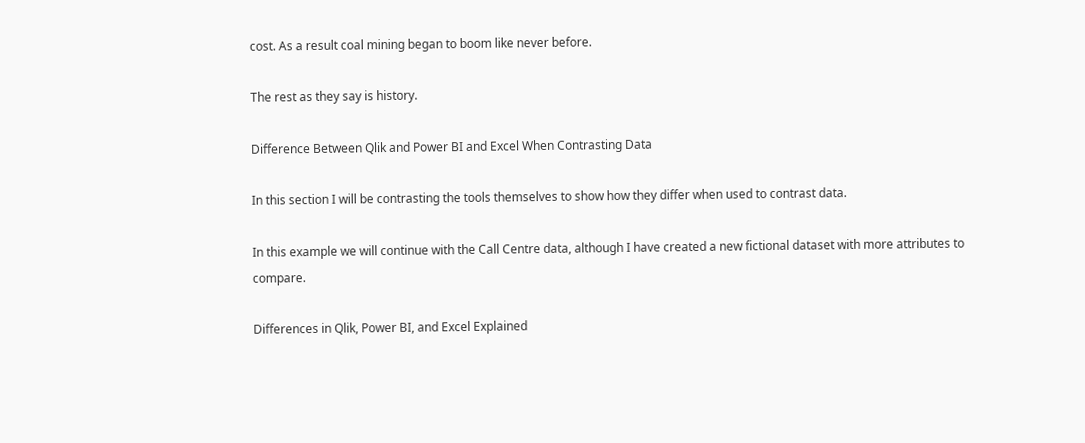cost. As a result coal mining began to boom like never before.

The rest as they say is history.

Difference Between Qlik and Power BI and Excel When Contrasting Data

In this section I will be contrasting the tools themselves to show how they differ when used to contrast data.

In this example we will continue with the Call Centre data, although I have created a new fictional dataset with more attributes to compare.

Differences in Qlik, Power BI, and Excel Explained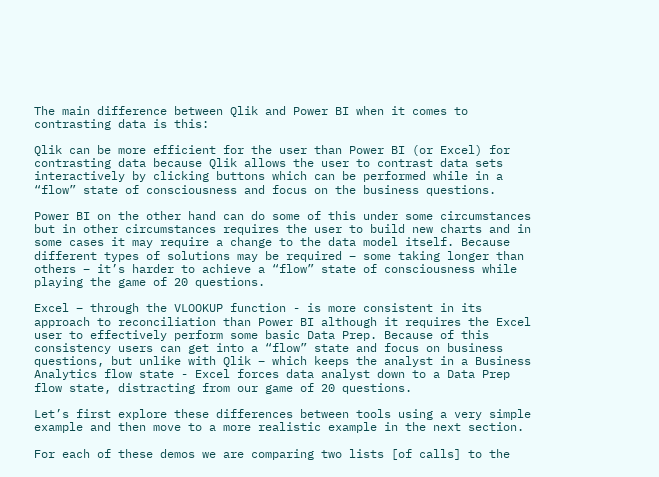The main difference between Qlik and Power BI when it comes to contrasting data is this:

Qlik can be more efficient for the user than Power BI (or Excel) for contrasting data because Qlik allows the user to contrast data sets interactively by clicking buttons which can be performed while in a “flow” state of consciousness and focus on the business questions.

Power BI on the other hand can do some of this under some circumstances but in other circumstances requires the user to build new charts and in some cases it may require a change to the data model itself. Because different types of solutions may be required – some taking longer than others – it’s harder to achieve a “flow” state of consciousness while playing the game of 20 questions.

Excel – through the VLOOKUP function - is more consistent in its approach to reconciliation than Power BI although it requires the Excel user to effectively perform some basic Data Prep. Because of this consistency users can get into a “flow” state and focus on business questions, but unlike with Qlik – which keeps the analyst in a Business Analytics flow state - Excel forces data analyst down to a Data Prep flow state, distracting from our game of 20 questions.

Let’s first explore these differences between tools using a very simple example and then move to a more realistic example in the next section.

For each of these demos we are comparing two lists [of calls] to the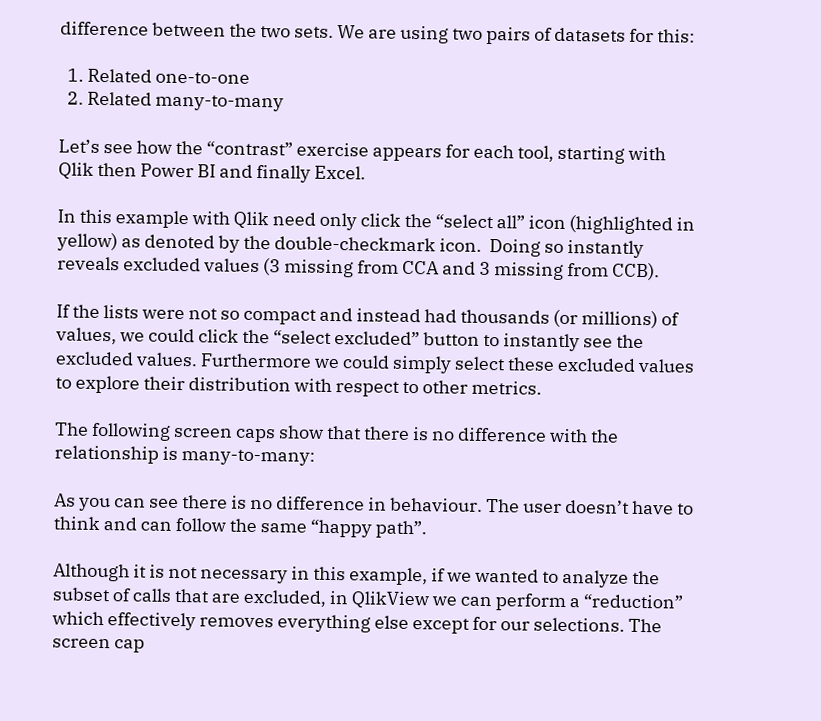difference between the two sets. We are using two pairs of datasets for this:

  1. Related one-to-one
  2. Related many-to-many

Let’s see how the “contrast” exercise appears for each tool, starting with Qlik then Power BI and finally Excel.

In this example with Qlik need only click the “select all” icon (highlighted in yellow) as denoted by the double-checkmark icon.  Doing so instantly reveals excluded values (3 missing from CCA and 3 missing from CCB).

If the lists were not so compact and instead had thousands (or millions) of values, we could click the “select excluded” button to instantly see the excluded values. Furthermore we could simply select these excluded values to explore their distribution with respect to other metrics.

The following screen caps show that there is no difference with the relationship is many-to-many:

As you can see there is no difference in behaviour. The user doesn’t have to think and can follow the same “happy path”.

Although it is not necessary in this example, if we wanted to analyze the subset of calls that are excluded, in QlikView we can perform a “reduction” which effectively removes everything else except for our selections. The screen cap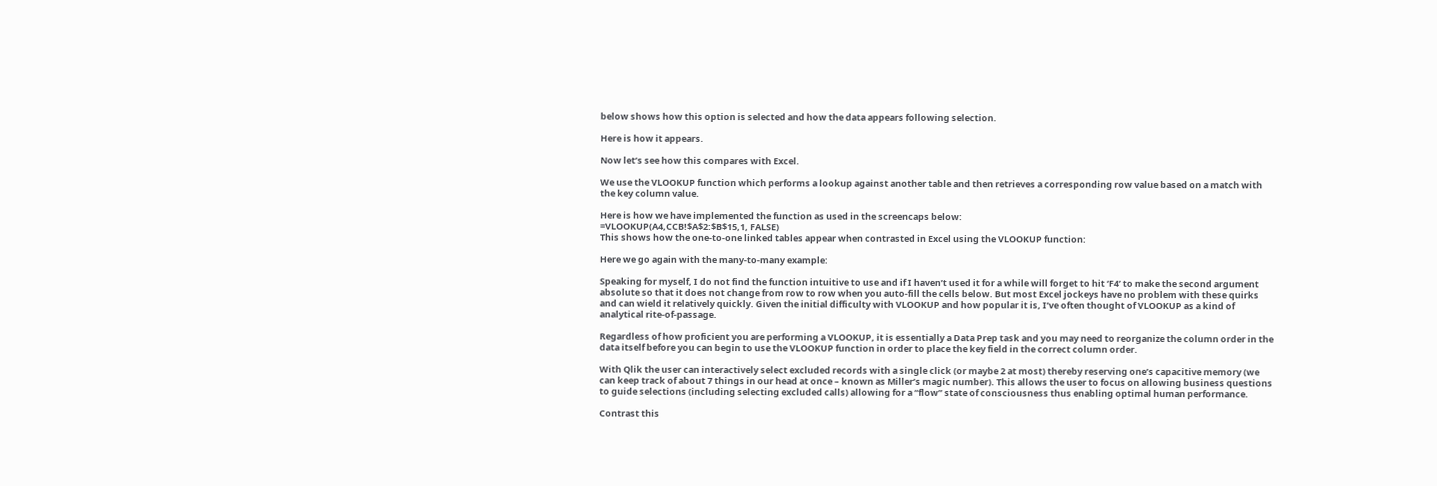below shows how this option is selected and how the data appears following selection.

Here is how it appears.

Now let’s see how this compares with Excel.

We use the VLOOKUP function which performs a lookup against another table and then retrieves a corresponding row value based on a match with the key column value.

Here is how we have implemented the function as used in the screencaps below:
=VLOOKUP(A4,CCB!$A$2:$B$15,1, FALSE)
This shows how the one-to-one linked tables appear when contrasted in Excel using the VLOOKUP function:

Here we go again with the many-to-many example:

Speaking for myself, I do not find the function intuitive to use and if I haven’t used it for a while will forget to hit ‘F4’ to make the second argument absolute so that it does not change from row to row when you auto-fill the cells below. But most Excel jockeys have no problem with these quirks and can wield it relatively quickly. Given the initial difficulty with VLOOKUP and how popular it is, I’ve often thought of VLOOKUP as a kind of analytical rite-of-passage.

Regardless of how proficient you are performing a VLOOKUP, it is essentially a Data Prep task and you may need to reorganize the column order in the data itself before you can begin to use the VLOOKUP function in order to place the key field in the correct column order.

With Qlik the user can interactively select excluded records with a single click (or maybe 2 at most) thereby reserving one’s capacitive memory (we can keep track of about 7 things in our head at once – known as Miller’s magic number). This allows the user to focus on allowing business questions to guide selections (including selecting excluded calls) allowing for a “flow” state of consciousness thus enabling optimal human performance.

Contrast this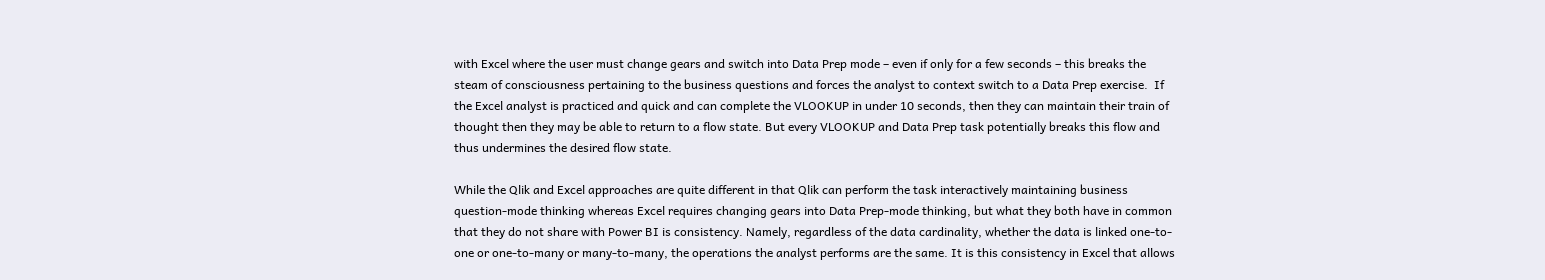with Excel where the user must change gears and switch into Data Prep mode – even if only for a few seconds – this breaks the steam of consciousness pertaining to the business questions and forces the analyst to context switch to a Data Prep exercise.  If the Excel analyst is practiced and quick and can complete the VLOOKUP in under 10 seconds, then they can maintain their train of thought then they may be able to return to a flow state. But every VLOOKUP and Data Prep task potentially breaks this flow and thus undermines the desired flow state.

While the Qlik and Excel approaches are quite different in that Qlik can perform the task interactively maintaining business question-mode thinking whereas Excel requires changing gears into Data Prep-mode thinking, but what they both have in common that they do not share with Power BI is consistency. Namely, regardless of the data cardinality, whether the data is linked one-to-one or one-to-many or many-to-many, the operations the analyst performs are the same. It is this consistency in Excel that allows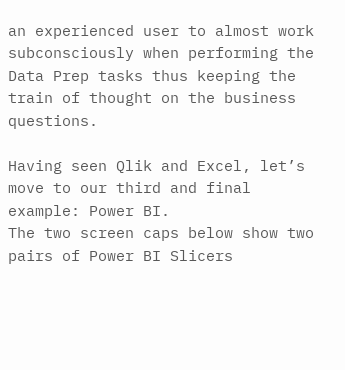an experienced user to almost work subconsciously when performing the Data Prep tasks thus keeping the train of thought on the business questions.

Having seen Qlik and Excel, let’s move to our third and final example: Power BI.
The two screen caps below show two pairs of Power BI Slicers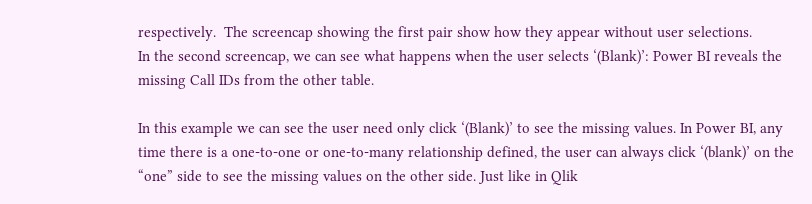respectively.  The screencap showing the first pair show how they appear without user selections.
In the second screencap, we can see what happens when the user selects ‘(Blank)’: Power BI reveals the missing Call IDs from the other table.

In this example we can see the user need only click ‘(Blank)’ to see the missing values. In Power BI, any time there is a one-to-one or one-to-many relationship defined, the user can always click ‘(blank)’ on the “one” side to see the missing values on the other side. Just like in Qlik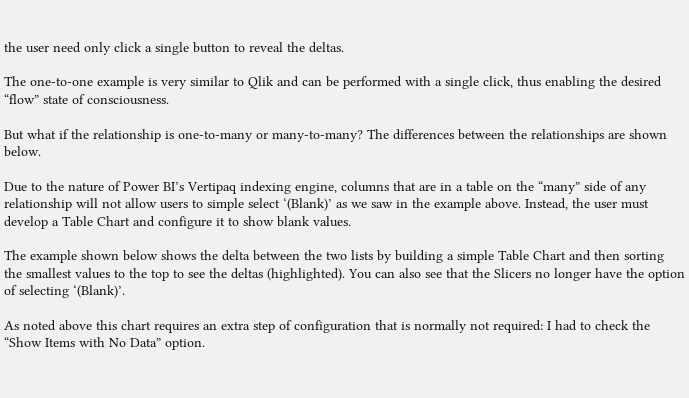the user need only click a single button to reveal the deltas.

The one-to-one example is very similar to Qlik and can be performed with a single click, thus enabling the desired “flow” state of consciousness.

But what if the relationship is one-to-many or many-to-many? The differences between the relationships are shown below.

Due to the nature of Power BI’s Vertipaq indexing engine, columns that are in a table on the “many” side of any relationship will not allow users to simple select ‘(Blank)’ as we saw in the example above. Instead, the user must develop a Table Chart and configure it to show blank values.

The example shown below shows the delta between the two lists by building a simple Table Chart and then sorting the smallest values to the top to see the deltas (highlighted). You can also see that the Slicers no longer have the option of selecting ‘(Blank)’.

As noted above this chart requires an extra step of configuration that is normally not required: I had to check the “Show Items with No Data” option.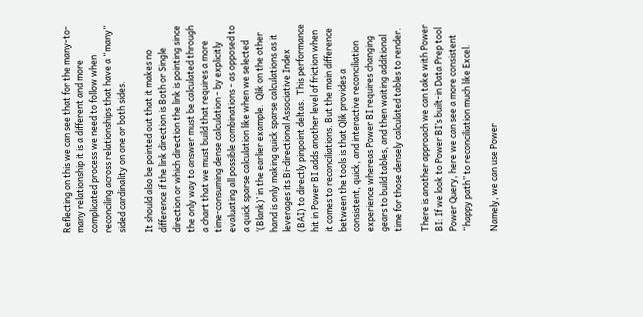Reflecting on this we can see that for the many-to-many relationship it is a different and more complicated process we need to follow when reconciling across relationships that have a “many” sided cardinality on one or both sides.

It should also be pointed out that it makes no difference if the link direction is Both or Single direction or which direction the link is pointing since the only way to answer must be calculated through a chart that we must build that requires a more time-consuming dense calculation - by explicitly evaluating all possible combinations - as opposed to a quick sparse calculation like when we selected ‘(Blank)’ in the earlier example.  Qlik on the other hand is only making quick sparse calculations as it leverages its Bi-directional Associative Index (BAI) to directly pinpoint deltas.  This performance hit in Power BI adds another level of friction when it comes to reconciliations. But the main difference between the tools is that Qlik provides a consistent, quick, and interactive reconciliation experience whereas Power BI requires changing gears to build tables, and then waiting additional time for those densely calculated tables to render.

There is another approach we can take with Power BI: If we look to Power BI’s built-in Data Prep tool Power Query, here we can see a more consistent “happy path” to reconciliation much like Excel.

Namely, we can use Power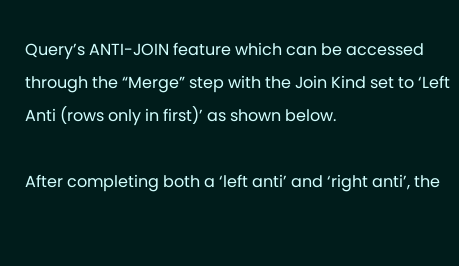Query’s ANTI-JOIN feature which can be accessed through the “Merge” step with the Join Kind set to ‘Left Anti (rows only in first)’ as shown below.

After completing both a ‘left anti’ and ‘right anti’, the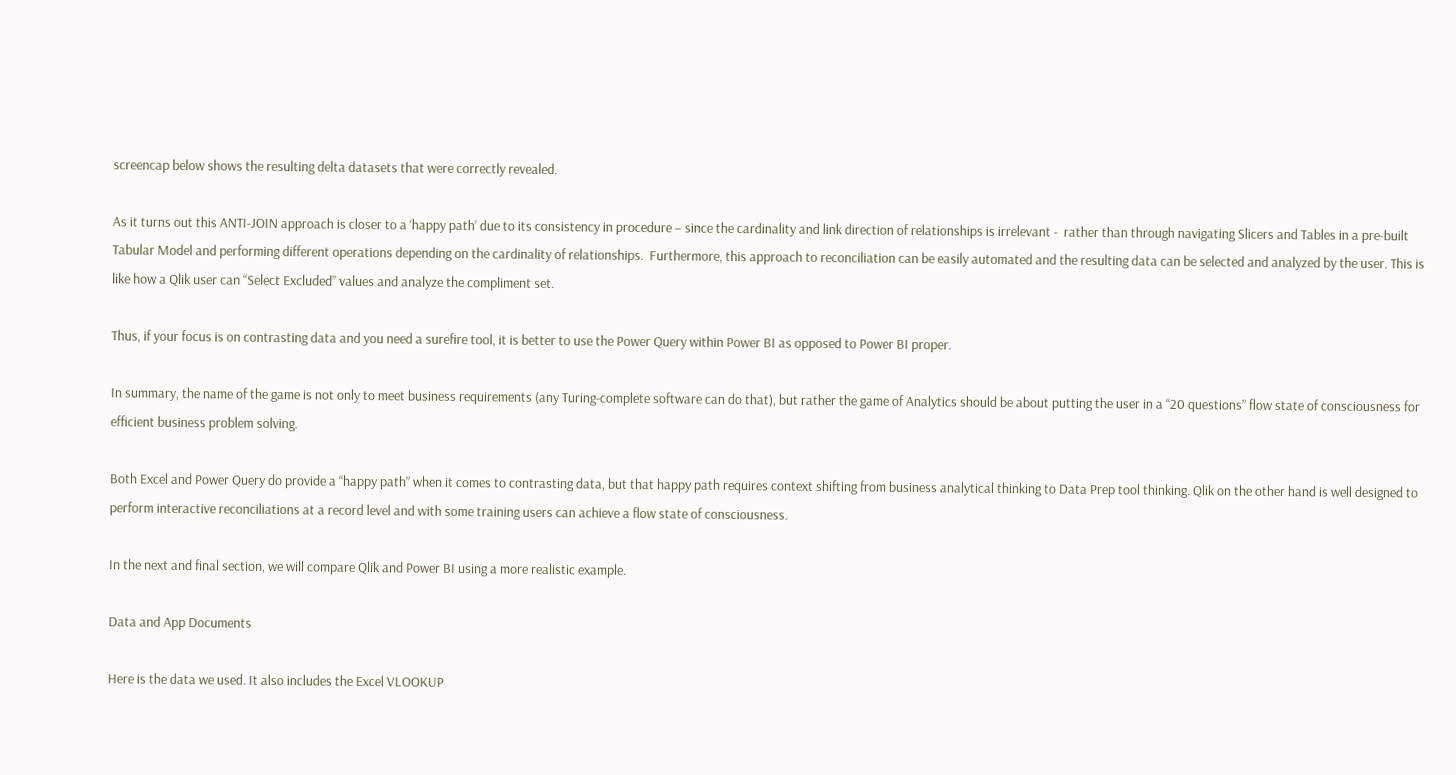screencap below shows the resulting delta datasets that were correctly revealed.

As it turns out this ANTI-JOIN approach is closer to a ‘happy path’ due to its consistency in procedure – since the cardinality and link direction of relationships is irrelevant -  rather than through navigating Slicers and Tables in a pre-built Tabular Model and performing different operations depending on the cardinality of relationships.  Furthermore, this approach to reconciliation can be easily automated and the resulting data can be selected and analyzed by the user. This is like how a Qlik user can “Select Excluded” values and analyze the compliment set.

Thus, if your focus is on contrasting data and you need a surefire tool, it is better to use the Power Query within Power BI as opposed to Power BI proper.

In summary, the name of the game is not only to meet business requirements (any Turing-complete software can do that), but rather the game of Analytics should be about putting the user in a “20 questions” flow state of consciousness for efficient business problem solving.

Both Excel and Power Query do provide a “happy path” when it comes to contrasting data, but that happy path requires context shifting from business analytical thinking to Data Prep tool thinking. Qlik on the other hand is well designed to perform interactive reconciliations at a record level and with some training users can achieve a flow state of consciousness.

In the next and final section, we will compare Qlik and Power BI using a more realistic example.

Data and App Documents

Here is the data we used. It also includes the Excel VLOOKUP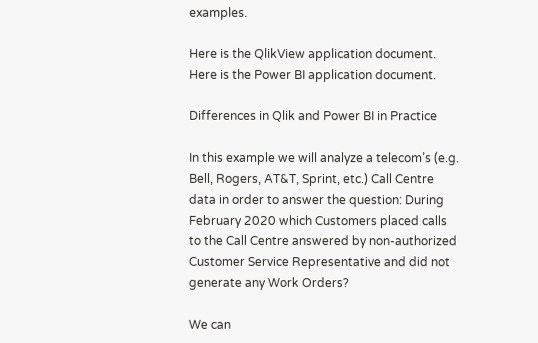examples.

Here is the QlikView application document.
Here is the Power BI application document.

Differences in Qlik and Power BI in Practice

In this example we will analyze a telecom’s (e.g. Bell, Rogers, AT&T, Sprint, etc.) Call Centre data in order to answer the question: During February 2020 which Customers placed calls to the Call Centre answered by non-authorized Customer Service Representative and did not generate any Work Orders?

We can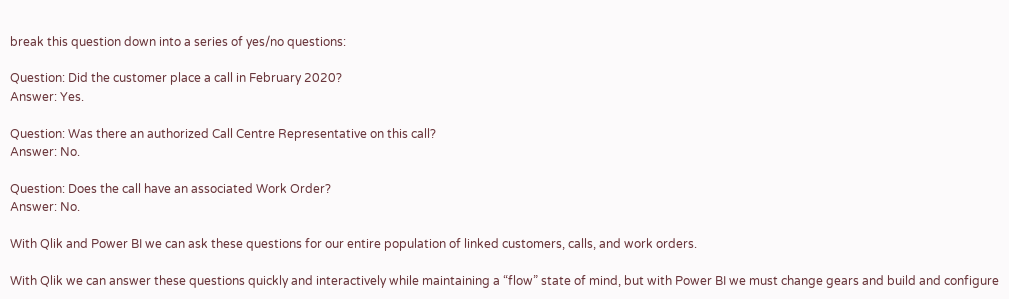break this question down into a series of yes/no questions:

Question: Did the customer place a call in February 2020?
Answer: Yes.

Question: Was there an authorized Call Centre Representative on this call?
Answer: No.

Question: Does the call have an associated Work Order?
Answer: No.

With Qlik and Power BI we can ask these questions for our entire population of linked customers, calls, and work orders.

With Qlik we can answer these questions quickly and interactively while maintaining a “flow” state of mind, but with Power BI we must change gears and build and configure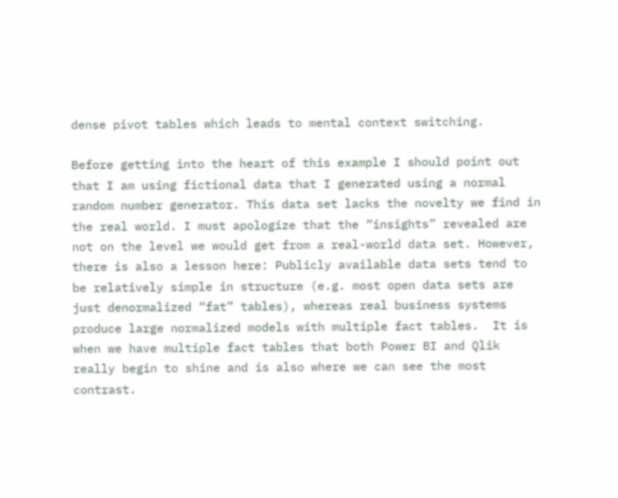dense pivot tables which leads to mental context switching.

Before getting into the heart of this example I should point out that I am using fictional data that I generated using a normal random number generator. This data set lacks the novelty we find in the real world. I must apologize that the “insights” revealed are not on the level we would get from a real-world data set. However, there is also a lesson here: Publicly available data sets tend to be relatively simple in structure (e.g. most open data sets are just denormalized “fat” tables), whereas real business systems produce large normalized models with multiple fact tables.  It is when we have multiple fact tables that both Power BI and Qlik really begin to shine and is also where we can see the most contrast.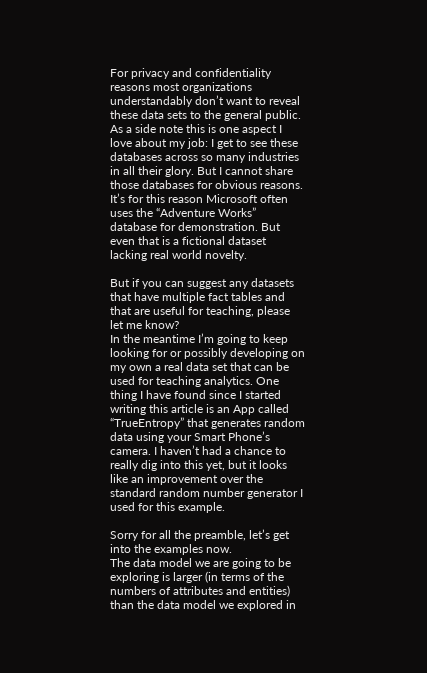For privacy and confidentiality reasons most organizations understandably don’t want to reveal these data sets to the general public.  As a side note this is one aspect I love about my job: I get to see these databases across so many industries in all their glory. But I cannot share those databases for obvious reasons.  It’s for this reason Microsoft often uses the “Adventure Works” database for demonstration. But even that is a fictional dataset lacking real world novelty.

But if you can suggest any datasets that have multiple fact tables and that are useful for teaching, please let me know?
In the meantime I’m going to keep looking for or possibly developing on my own a real data set that can be used for teaching analytics. One thing I have found since I started writing this article is an App called “TrueEntropy” that generates random data using your Smart Phone’s camera. I haven’t had a chance to really dig into this yet, but it looks like an improvement over the standard random number generator I used for this example.

Sorry for all the preamble, let’s get into the examples now.
The data model we are going to be exploring is larger (in terms of the numbers of attributes and entities) than the data model we explored in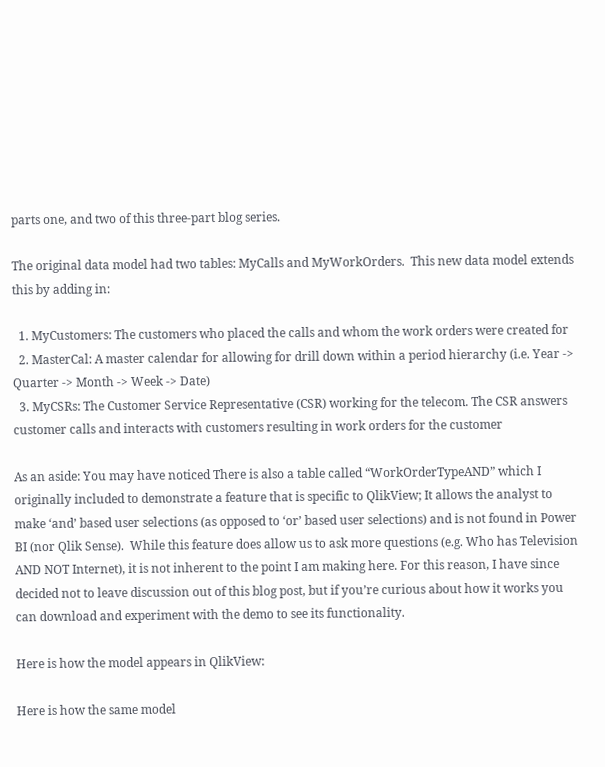parts one, and two of this three-part blog series.

The original data model had two tables: MyCalls and MyWorkOrders.  This new data model extends this by adding in:

  1. MyCustomers: The customers who placed the calls and whom the work orders were created for
  2. MasterCal: A master calendar for allowing for drill down within a period hierarchy (i.e. Year -> Quarter -> Month -> Week -> Date)
  3. MyCSRs: The Customer Service Representative (CSR) working for the telecom. The CSR answers customer calls and interacts with customers resulting in work orders for the customer

As an aside: You may have noticed There is also a table called “WorkOrderTypeAND” which I originally included to demonstrate a feature that is specific to QlikView; It allows the analyst to make ‘and’ based user selections (as opposed to ‘or’ based user selections) and is not found in Power BI (nor Qlik Sense).  While this feature does allow us to ask more questions (e.g. Who has Television AND NOT Internet), it is not inherent to the point I am making here. For this reason, I have since decided not to leave discussion out of this blog post, but if you’re curious about how it works you can download and experiment with the demo to see its functionality.

Here is how the model appears in QlikView:

Here is how the same model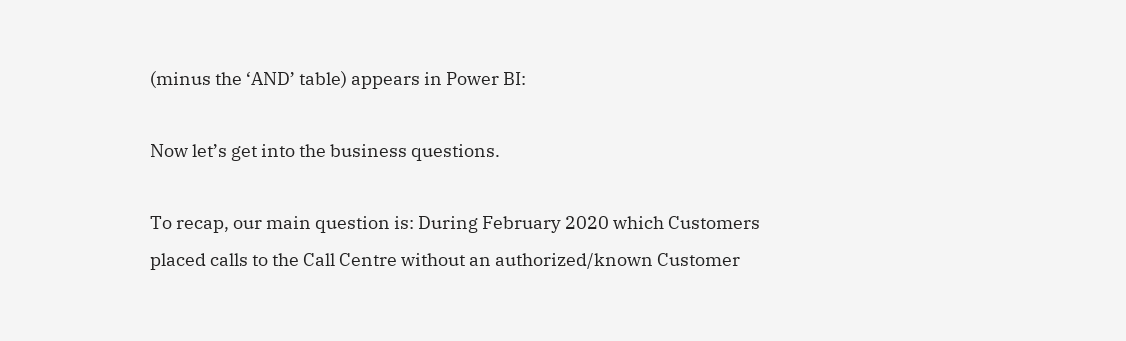(minus the ‘AND’ table) appears in Power BI:

Now let’s get into the business questions.

To recap, our main question is: During February 2020 which Customers placed calls to the Call Centre without an authorized/known Customer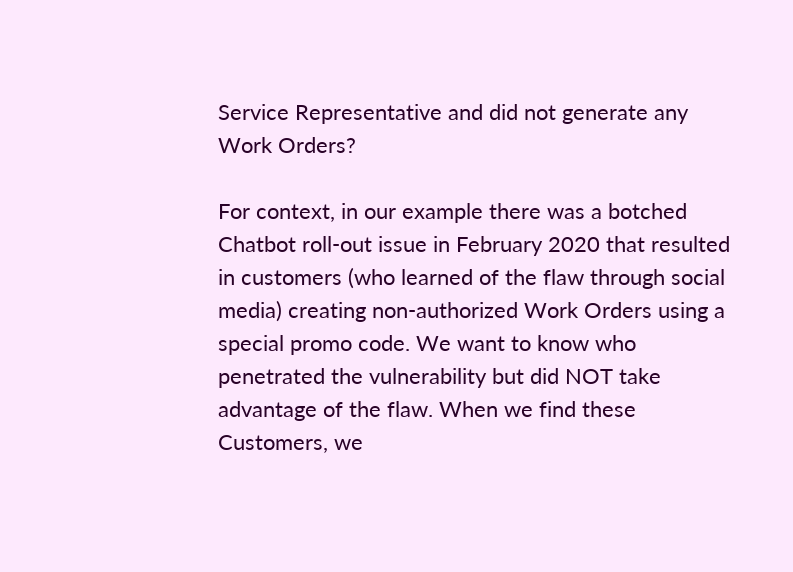Service Representative and did not generate any Work Orders?

For context, in our example there was a botched Chatbot roll-out issue in February 2020 that resulted in customers (who learned of the flaw through social media) creating non-authorized Work Orders using a special promo code. We want to know who penetrated the vulnerability but did NOT take advantage of the flaw. When we find these Customers, we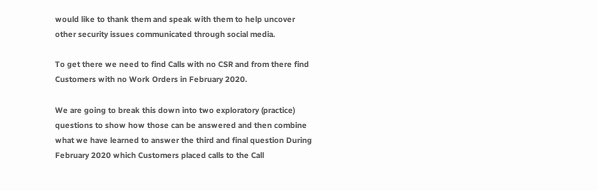would like to thank them and speak with them to help uncover other security issues communicated through social media.

To get there we need to find Calls with no CSR and from there find Customers with no Work Orders in February 2020.

We are going to break this down into two exploratory (practice) questions to show how those can be answered and then combine what we have learned to answer the third and final question During February 2020 which Customers placed calls to the Call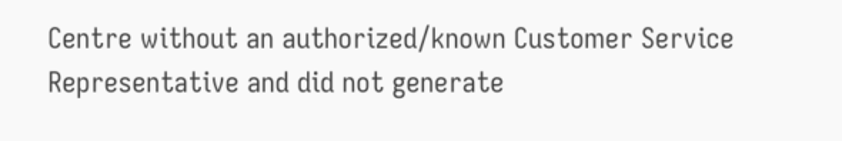Centre without an authorized/known Customer Service Representative and did not generate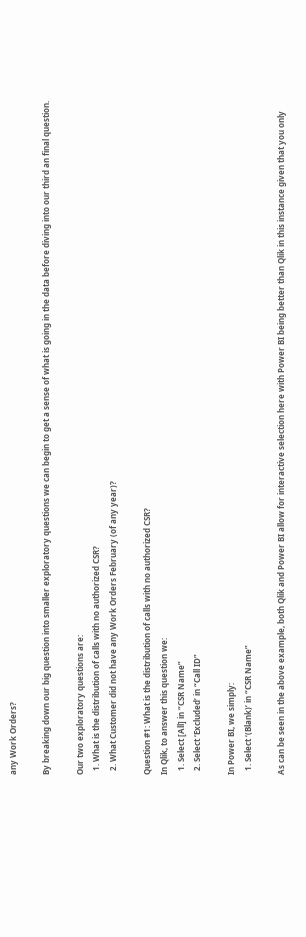any Work Orders?

By breaking down our big question into smaller exploratory questions we can begin to get a sense of what is going in the data before diving into our third an final question.

Our two exploratory questions are:
  1. What is the distribution of calls with no authorized CSR?
  2. What Customer did not have any Work Orders February (of any year)?

Question #1: What is the distribution of calls with no authorized CSR?
In Qlik, to answer this question we:
  1. Select [All] in “CSR Name”
  2. Select ‘Excluded’ in “Call ID”

In Power BI, we simply:
  1. Select ‘(Blank)’ in “CSR Name”

As can be seen in the above example, both Qlik and Power BI allow for interactive selection here with Power BI being better than Qlik in this instance given that you only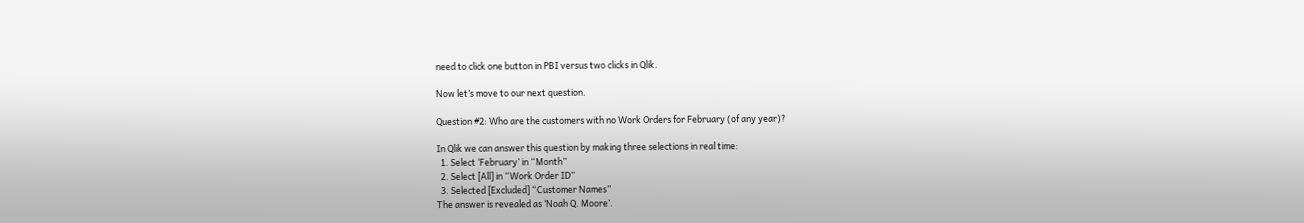need to click one button in PBI versus two clicks in Qlik.

Now let’s move to our next question.

Question #2: Who are the customers with no Work Orders for February (of any year)?

In Qlik we can answer this question by making three selections in real time:
  1. Select ‘February’ in “Month”
  2. Select [All] in “Work Order ID”
  3. Selected [Excluded] “Customer Names”
The answer is revealed as ‘Noah Q. Moore’.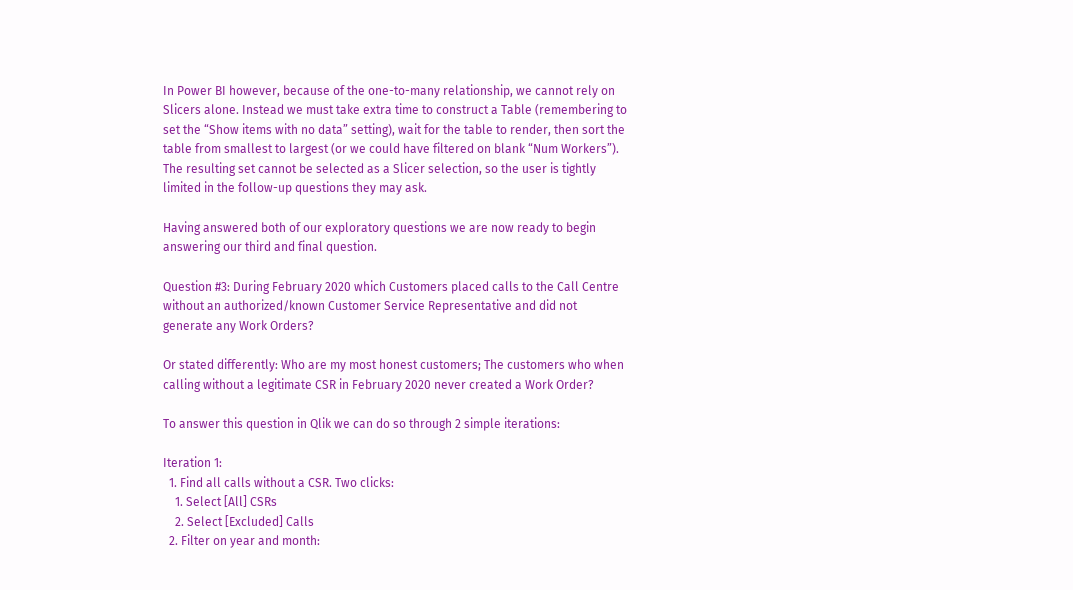In Power BI however, because of the one-to-many relationship, we cannot rely on Slicers alone. Instead we must take extra time to construct a Table (remembering to set the “Show items with no data” setting), wait for the table to render, then sort the table from smallest to largest (or we could have filtered on blank “Num Workers”). The resulting set cannot be selected as a Slicer selection, so the user is tightly limited in the follow-up questions they may ask.

Having answered both of our exploratory questions we are now ready to begin answering our third and final question.

Question #3: During February 2020 which Customers placed calls to the Call Centre without an authorized/known Customer Service Representative and did not generate any Work Orders?

Or stated differently: Who are my most honest customers; The customers who when calling without a legitimate CSR in February 2020 never created a Work Order?

To answer this question in Qlik we can do so through 2 simple iterations:

Iteration 1:
  1. Find all calls without a CSR. Two clicks:
    1. Select [All] CSRs
    2. Select [Excluded] Calls
  2. Filter on year and month: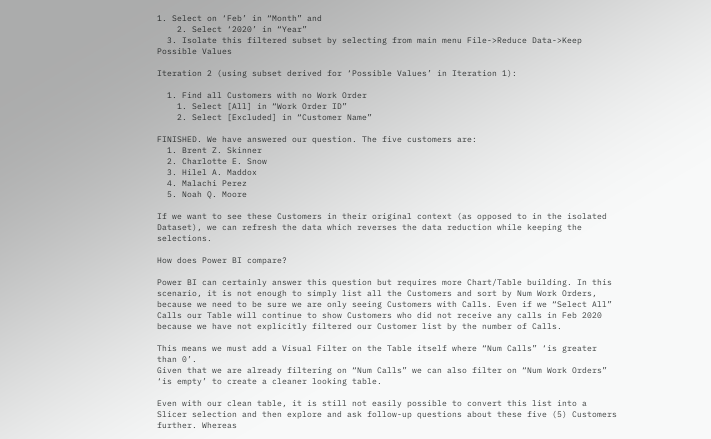1. Select on ‘Feb’ in “Month” and
    2. Select ‘2020’ in “Year”
  3. Isolate this filtered subset by selecting from main menu File->Reduce Data->Keep Possible Values

Iteration 2 (using subset derived for ‘Possible Values’ in Iteration 1):

  1. Find all Customers with no Work Order
    1. Select [All] in “Work Order ID”
    2. Select [Excluded] in “Customer Name”

FINISHED. We have answered our question. The five customers are:
  1. Brent Z. Skinner
  2. Charlotte E. Snow
  3. Hilel A. Maddox
  4. Malachi Perez
  5. Noah Q. Moore

If we want to see these Customers in their original context (as opposed to in the isolated Dataset), we can refresh the data which reverses the data reduction while keeping the selections.

How does Power BI compare?

Power BI can certainly answer this question but requires more Chart/Table building. In this scenario, it is not enough to simply list all the Customers and sort by Num Work Orders, because we need to be sure we are only seeing Customers with Calls. Even if we “Select All” Calls our Table will continue to show Customers who did not receive any calls in Feb 2020 because we have not explicitly filtered our Customer list by the number of Calls.

This means we must add a Visual Filter on the Table itself where “Num Calls” ‘is greater than 0’.
Given that we are already filtering on “Num Calls” we can also filter on “Num Work Orders” ‘is empty’ to create a cleaner looking table.

Even with our clean table, it is still not easily possible to convert this list into a Slicer selection and then explore and ask follow-up questions about these five (5) Customers further. Whereas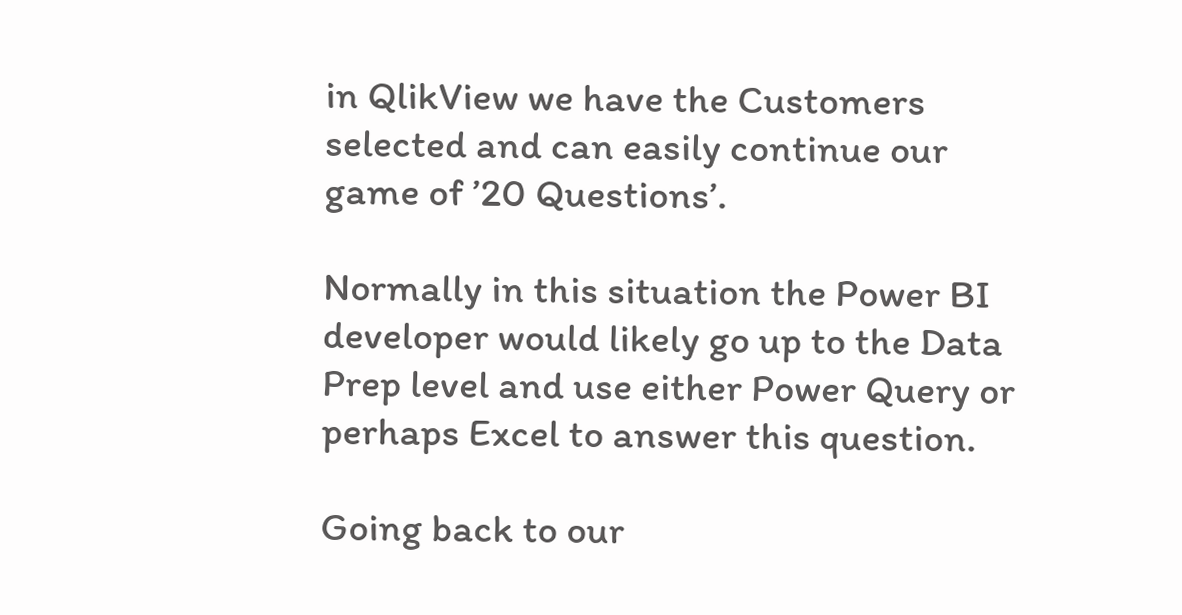in QlikView we have the Customers selected and can easily continue our game of ’20 Questions’.

Normally in this situation the Power BI developer would likely go up to the Data Prep level and use either Power Query or perhaps Excel to answer this question.

Going back to our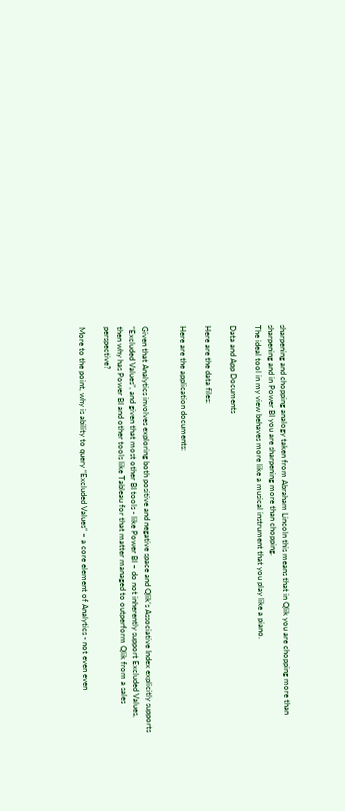sharpening and chopping analogy taken from Abraham Lincoln this means that in Qlik you are chopping more than sharpening and in Power BI you are sharpening more than chopping.
The ideal tool in my view behaves more like a musical instrument that you play like a piano.

Data and App Documents

Here are the data files:

Here are the application documents:


Given that Analytics involves exploring both positive and negative space and Qlik’s Associative Index explicitly supports “Excluded Values”, and given that most other BI tools - like Power BI – do not inherently support Excluded Values, then why has Power BI and other tools like Tableau for that matter managed to outperform Qlik from a sales perspective?

More to the point, why is ability to query “Excluded Values” – a core element of Analytics - not even even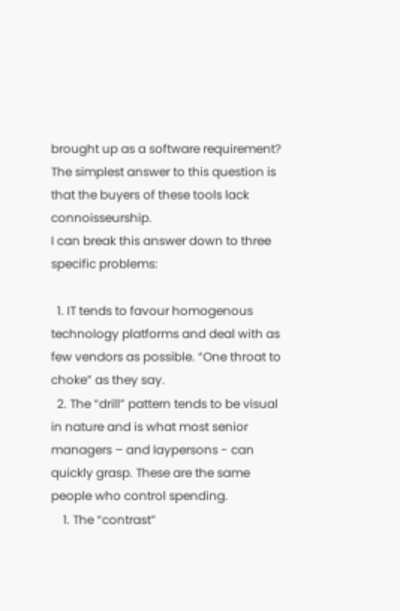brought up as a software requirement?
The simplest answer to this question is that the buyers of these tools lack connoisseurship.
I can break this answer down to three specific problems:

  1. IT tends to favour homogenous technology platforms and deal with as few vendors as possible. “One throat to choke” as they say.
  2. The “drill” pattern tends to be visual in nature and is what most senior managers – and laypersons - can quickly grasp. These are the same people who control spending.
    1. The “contrast”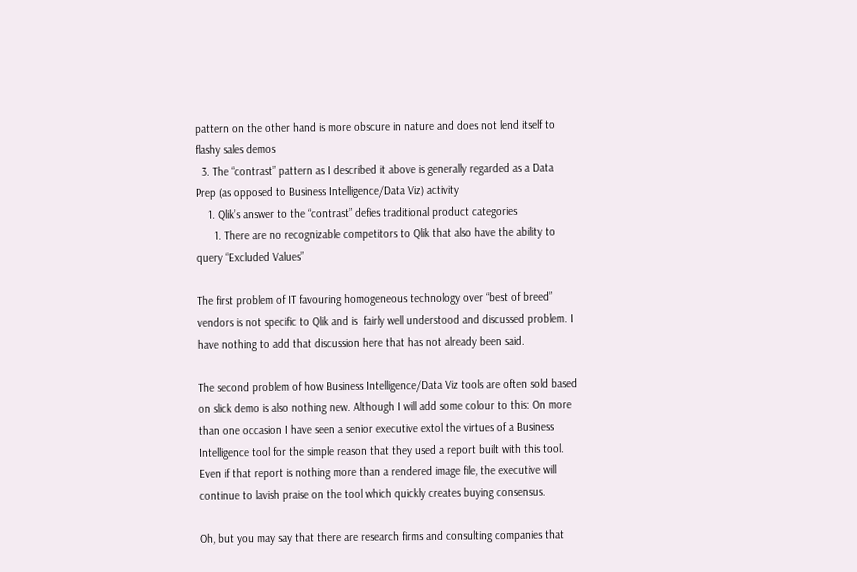pattern on the other hand is more obscure in nature and does not lend itself to flashy sales demos
  3. The “contrast” pattern as I described it above is generally regarded as a Data Prep (as opposed to Business Intelligence/Data Viz) activity
    1. Qlik’s answer to the “contrast” defies traditional product categories
      1. There are no recognizable competitors to Qlik that also have the ability to query “Excluded Values”

The first problem of IT favouring homogeneous technology over “best of breed” vendors is not specific to Qlik and is  fairly well understood and discussed problem. I have nothing to add that discussion here that has not already been said.

The second problem of how Business Intelligence/Data Viz tools are often sold based on slick demo is also nothing new. Although I will add some colour to this: On more than one occasion I have seen a senior executive extol the virtues of a Business Intelligence tool for the simple reason that they used a report built with this tool. Even if that report is nothing more than a rendered image file, the executive will continue to lavish praise on the tool which quickly creates buying consensus.

Oh, but you may say that there are research firms and consulting companies that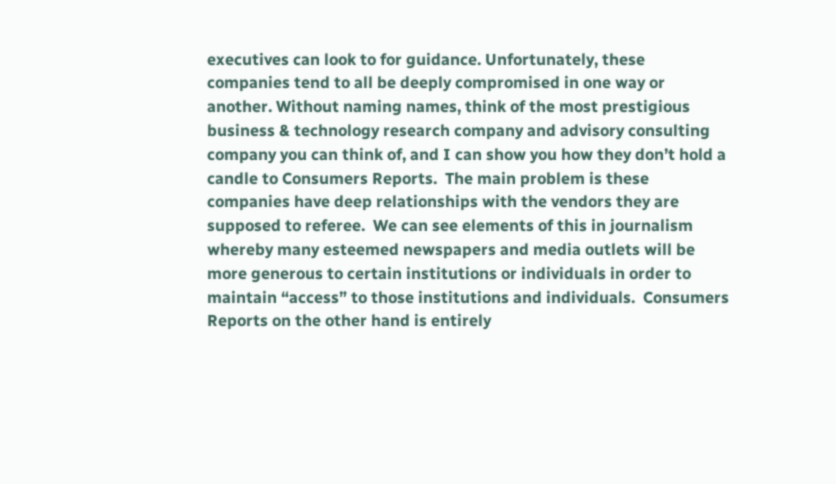executives can look to for guidance. Unfortunately, these companies tend to all be deeply compromised in one way or another. Without naming names, think of the most prestigious business & technology research company and advisory consulting company you can think of, and I can show you how they don’t hold a candle to Consumers Reports.  The main problem is these companies have deep relationships with the vendors they are supposed to referee.  We can see elements of this in journalism whereby many esteemed newspapers and media outlets will be more generous to certain institutions or individuals in order to maintain “access” to those institutions and individuals.  Consumers Reports on the other hand is entirely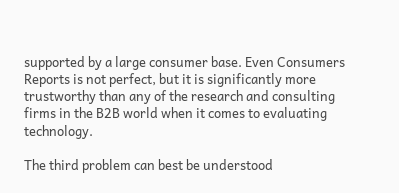supported by a large consumer base. Even Consumers Reports is not perfect, but it is significantly more trustworthy than any of the research and consulting firms in the B2B world when it comes to evaluating technology.

The third problem can best be understood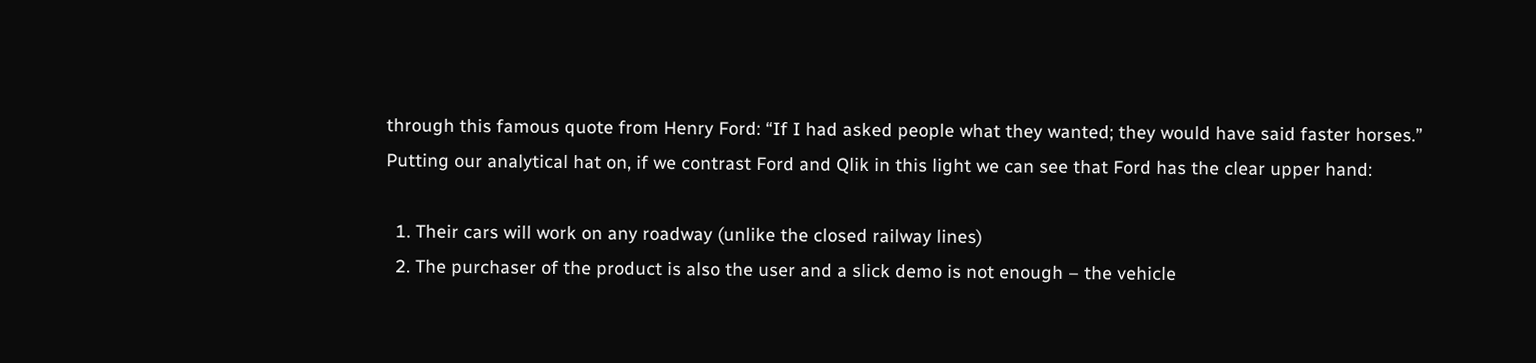through this famous quote from Henry Ford: “If I had asked people what they wanted; they would have said faster horses.”
Putting our analytical hat on, if we contrast Ford and Qlik in this light we can see that Ford has the clear upper hand:

  1. Their cars will work on any roadway (unlike the closed railway lines)
  2. The purchaser of the product is also the user and a slick demo is not enough – the vehicle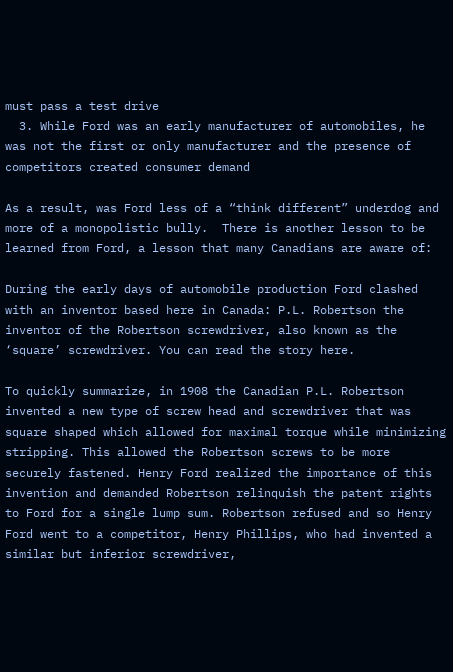must pass a test drive
  3. While Ford was an early manufacturer of automobiles, he was not the first or only manufacturer and the presence of competitors created consumer demand

As a result, was Ford less of a “think different” underdog and more of a monopolistic bully.  There is another lesson to be learned from Ford, a lesson that many Canadians are aware of:

During the early days of automobile production Ford clashed with an inventor based here in Canada: P.L. Robertson the inventor of the Robertson screwdriver, also known as the ‘square’ screwdriver. You can read the story here.

To quickly summarize, in 1908 the Canadian P.L. Robertson invented a new type of screw head and screwdriver that was square shaped which allowed for maximal torque while minimizing stripping. This allowed the Robertson screws to be more securely fastened. Henry Ford realized the importance of this invention and demanded Robertson relinquish the patent rights to Ford for a single lump sum. Robertson refused and so Henry Ford went to a competitor, Henry Phillips, who had invented a similar but inferior screwdriver,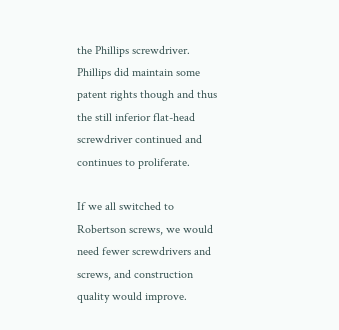the Phillips screwdriver. Phillips did maintain some patent rights though and thus the still inferior flat-head screwdriver continued and continues to proliferate.

If we all switched to Robertson screws, we would need fewer screwdrivers and screws, and construction quality would improve.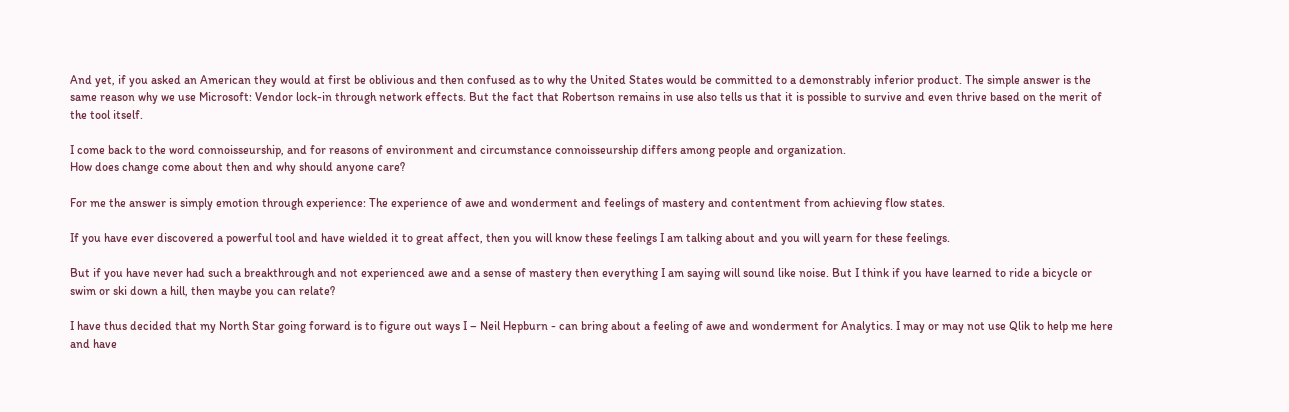And yet, if you asked an American they would at first be oblivious and then confused as to why the United States would be committed to a demonstrably inferior product. The simple answer is the same reason why we use Microsoft: Vendor lock-in through network effects. But the fact that Robertson remains in use also tells us that it is possible to survive and even thrive based on the merit of the tool itself.

I come back to the word connoisseurship, and for reasons of environment and circumstance connoisseurship differs among people and organization.
How does change come about then and why should anyone care?

For me the answer is simply emotion through experience: The experience of awe and wonderment and feelings of mastery and contentment from achieving flow states.

If you have ever discovered a powerful tool and have wielded it to great affect, then you will know these feelings I am talking about and you will yearn for these feelings.

But if you have never had such a breakthrough and not experienced awe and a sense of mastery then everything I am saying will sound like noise. But I think if you have learned to ride a bicycle or swim or ski down a hill, then maybe you can relate?

I have thus decided that my North Star going forward is to figure out ways I – Neil Hepburn - can bring about a feeling of awe and wonderment for Analytics. I may or may not use Qlik to help me here and have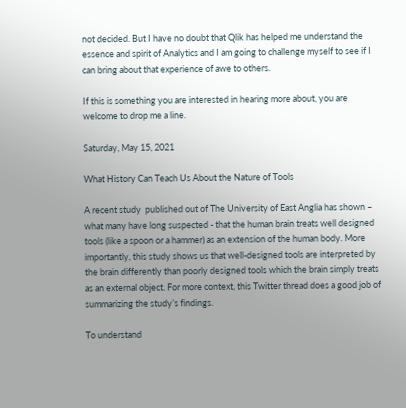not decided. But I have no doubt that Qlik has helped me understand the essence and spirit of Analytics and I am going to challenge myself to see if I can bring about that experience of awe to others.

If this is something you are interested in hearing more about, you are welcome to drop me a line.

Saturday, May 15, 2021

What History Can Teach Us About the Nature of Tools

A recent study  published out of The University of East Anglia has shown – what many have long suspected - that the human brain treats well designed tools (like a spoon or a hammer) as an extension of the human body. More importantly, this study shows us that well-designed tools are interpreted by the brain differently than poorly designed tools which the brain simply treats as an external object. For more context, this Twitter thread does a good job of summarizing the study’s findings.

To understand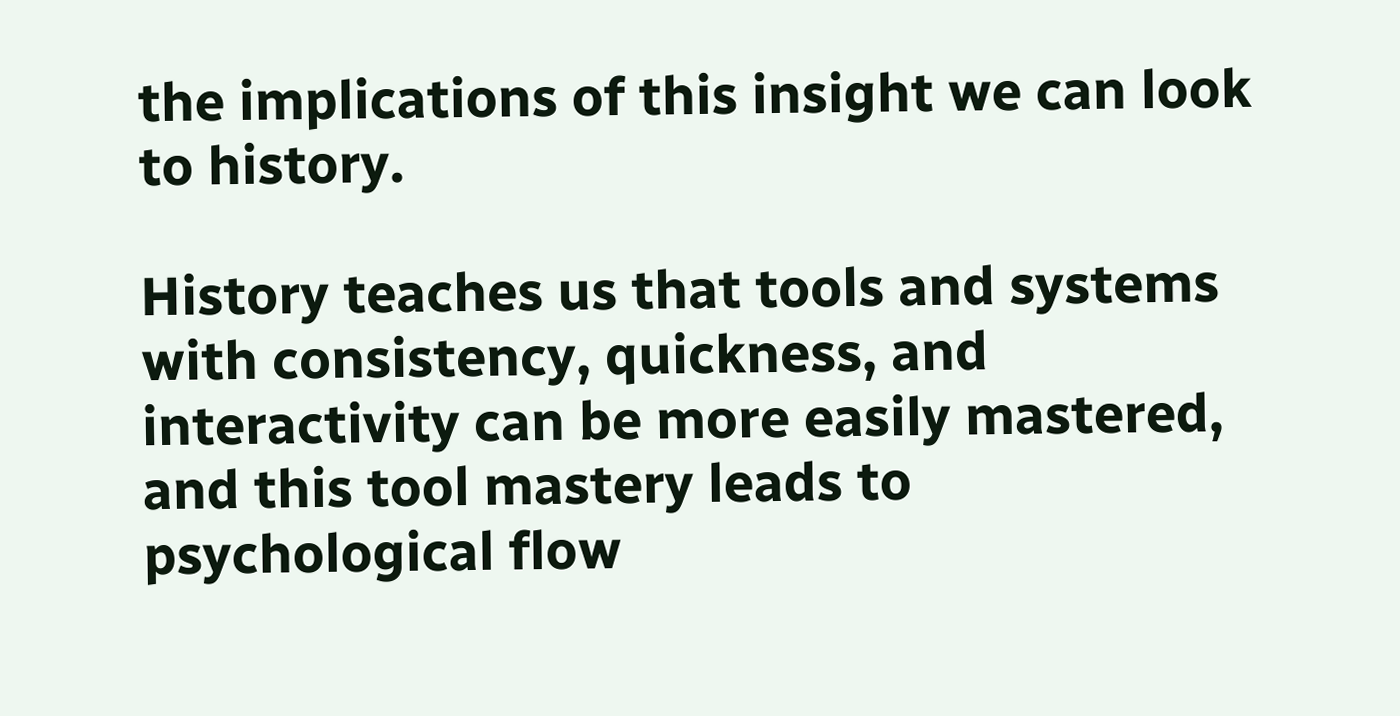the implications of this insight we can look to history.

History teaches us that tools and systems with consistency, quickness, and interactivity can be more easily mastered, and this tool mastery leads to psychological flow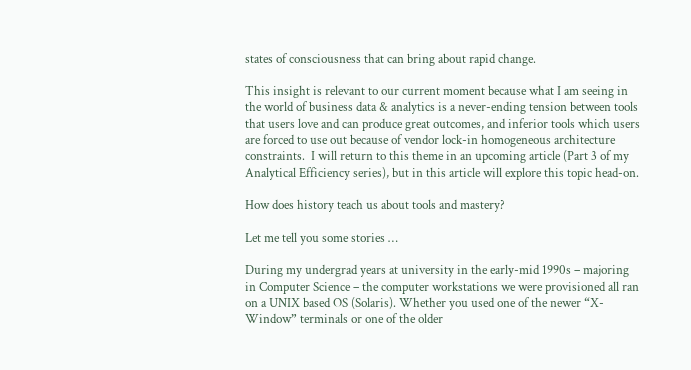states of consciousness that can bring about rapid change.

This insight is relevant to our current moment because what I am seeing in the world of business data & analytics is a never-ending tension between tools that users love and can produce great outcomes, and inferior tools which users are forced to use out because of vendor lock-in homogeneous architecture constraints.  I will return to this theme in an upcoming article (Part 3 of my Analytical Efficiency series), but in this article will explore this topic head-on.

How does history teach us about tools and mastery?

Let me tell you some stories …

During my undergrad years at university in the early-mid 1990s – majoring in Computer Science – the computer workstations we were provisioned all ran on a UNIX based OS (Solaris). Whether you used one of the newer “X-Window” terminals or one of the older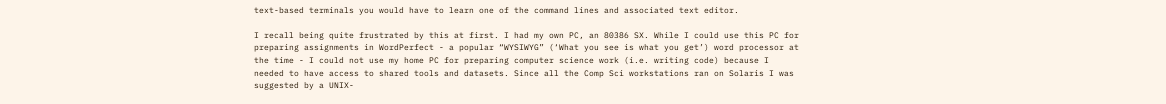text-based terminals you would have to learn one of the command lines and associated text editor.

I recall being quite frustrated by this at first. I had my own PC, an 80386 SX. While I could use this PC for preparing assignments in WordPerfect - a popular “WYSIWYG” (‘What you see is what you get’) word processor at the time - I could not use my home PC for preparing computer science work (i.e. writing code) because I needed to have access to shared tools and datasets. Since all the Comp Sci workstations ran on Solaris I was suggested by a UNIX-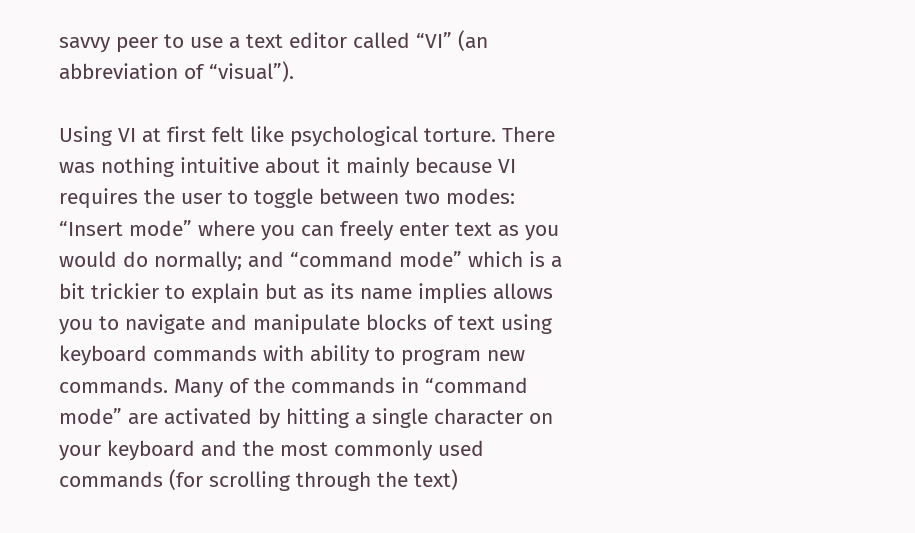savvy peer to use a text editor called “VI” (an abbreviation of “visual”).

Using VI at first felt like psychological torture. There was nothing intuitive about it mainly because VI requires the user to toggle between two modes: “Insert mode” where you can freely enter text as you would do normally; and “command mode” which is a bit trickier to explain but as its name implies allows you to navigate and manipulate blocks of text using keyboard commands with ability to program new commands. Many of the commands in “command mode” are activated by hitting a single character on your keyboard and the most commonly used commands (for scrolling through the text)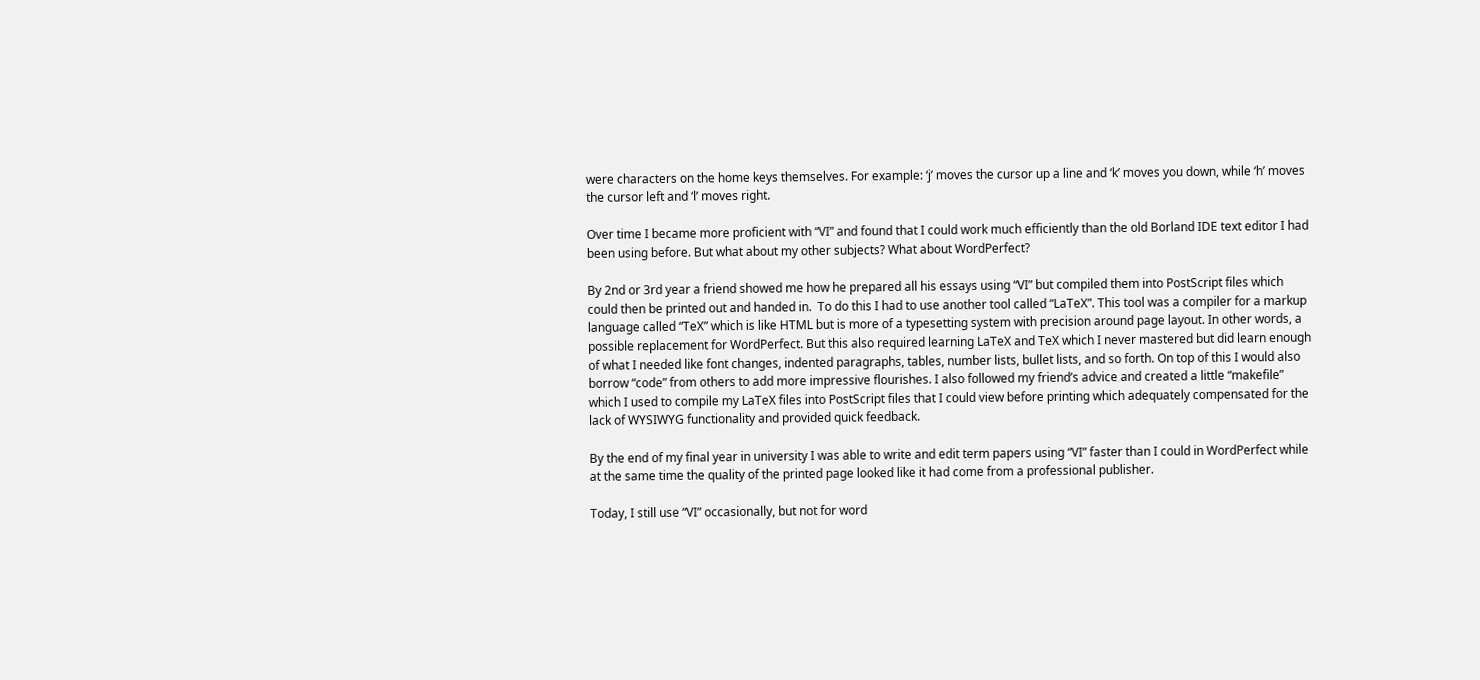were characters on the home keys themselves. For example: ‘j’ moves the cursor up a line and ‘k’ moves you down, while ‘h’ moves the cursor left and ‘l’ moves right.

Over time I became more proficient with “VI” and found that I could work much efficiently than the old Borland IDE text editor I had been using before. But what about my other subjects? What about WordPerfect?

By 2nd or 3rd year a friend showed me how he prepared all his essays using “VI” but compiled them into PostScript files which could then be printed out and handed in.  To do this I had to use another tool called “LaTeX”. This tool was a compiler for a markup language called “TeX” which is like HTML but is more of a typesetting system with precision around page layout. In other words, a possible replacement for WordPerfect. But this also required learning LaTeX and TeX which I never mastered but did learn enough of what I needed like font changes, indented paragraphs, tables, number lists, bullet lists, and so forth. On top of this I would also borrow “code” from others to add more impressive flourishes. I also followed my friend’s advice and created a little “makefile” which I used to compile my LaTeX files into PostScript files that I could view before printing which adequately compensated for the lack of WYSIWYG functionality and provided quick feedback.

By the end of my final year in university I was able to write and edit term papers using “VI” faster than I could in WordPerfect while at the same time the quality of the printed page looked like it had come from a professional publisher.

Today, I still use “VI” occasionally, but not for word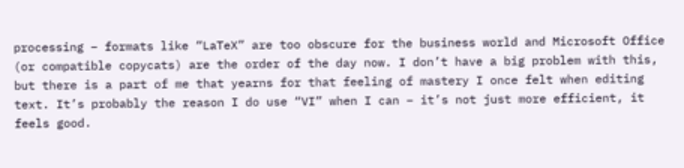processing – formats like “LaTeX” are too obscure for the business world and Microsoft Office (or compatible copycats) are the order of the day now. I don’t have a big problem with this, but there is a part of me that yearns for that feeling of mastery I once felt when editing text. It’s probably the reason I do use “VI” when I can – it’s not just more efficient, it feels good.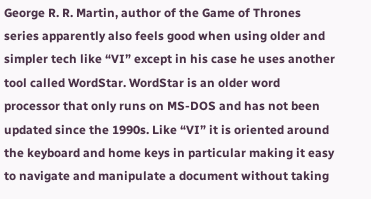George R. R. Martin, author of the Game of Thrones series apparently also feels good when using older and simpler tech like “VI” except in his case he uses another tool called WordStar. WordStar is an older word processor that only runs on MS-DOS and has not been updated since the 1990s. Like “VI” it is oriented around the keyboard and home keys in particular making it easy to navigate and manipulate a document without taking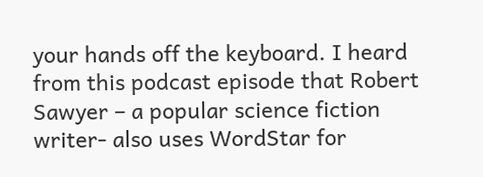your hands off the keyboard. I heard from this podcast episode that Robert Sawyer – a popular science fiction writer- also uses WordStar for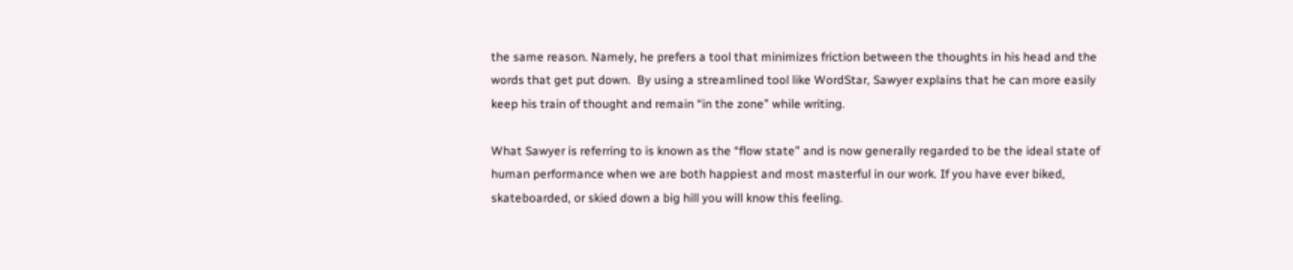the same reason. Namely, he prefers a tool that minimizes friction between the thoughts in his head and the words that get put down.  By using a streamlined tool like WordStar, Sawyer explains that he can more easily keep his train of thought and remain “in the zone” while writing.

What Sawyer is referring to is known as the “flow state” and is now generally regarded to be the ideal state of human performance when we are both happiest and most masterful in our work. If you have ever biked, skateboarded, or skied down a big hill you will know this feeling.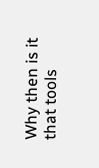Why then is it that tools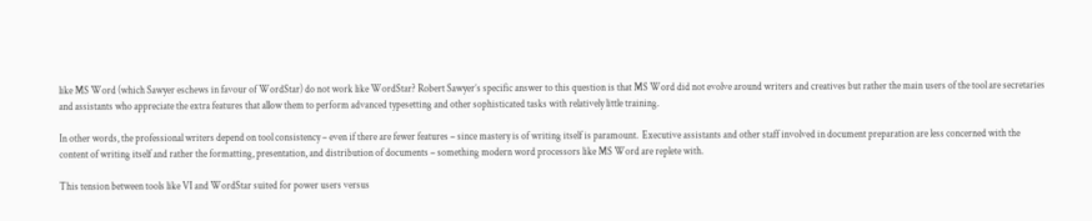like MS Word (which Sawyer eschews in favour of WordStar) do not work like WordStar? Robert Sawyer’s specific answer to this question is that MS Word did not evolve around writers and creatives but rather the main users of the tool are secretaries and assistants who appreciate the extra features that allow them to perform advanced typesetting and other sophisticated tasks with relatively little training.

In other words, the professional writers depend on tool consistency – even if there are fewer features – since mastery is of writing itself is paramount.  Executive assistants and other staff involved in document preparation are less concerned with the content of writing itself and rather the formatting, presentation, and distribution of documents – something modern word processors like MS Word are replete with.

This tension between tools like VI and WordStar suited for power users versus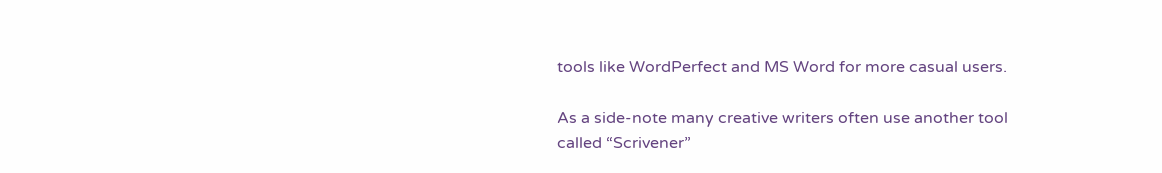tools like WordPerfect and MS Word for more casual users.

As a side-note many creative writers often use another tool called “Scrivener”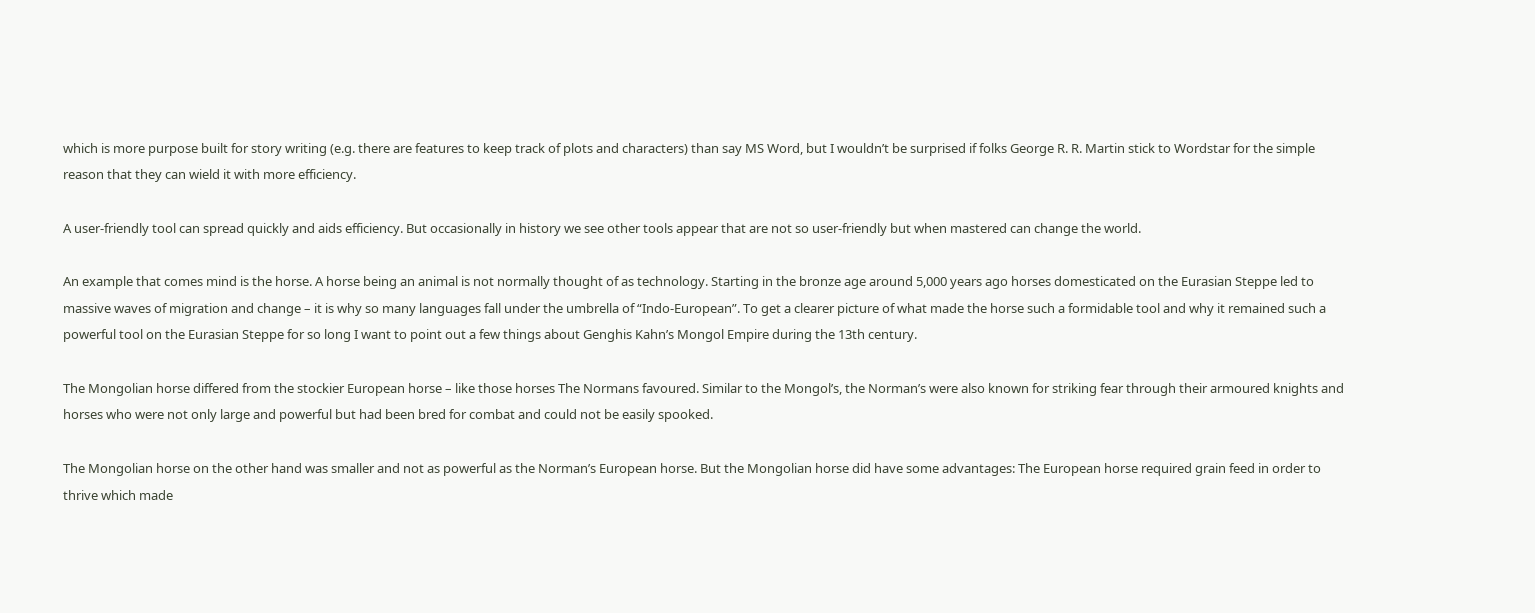which is more purpose built for story writing (e.g. there are features to keep track of plots and characters) than say MS Word, but I wouldn’t be surprised if folks George R. R. Martin stick to Wordstar for the simple reason that they can wield it with more efficiency.

A user-friendly tool can spread quickly and aids efficiency. But occasionally in history we see other tools appear that are not so user-friendly but when mastered can change the world.

An example that comes mind is the horse. A horse being an animal is not normally thought of as technology. Starting in the bronze age around 5,000 years ago horses domesticated on the Eurasian Steppe led to massive waves of migration and change – it is why so many languages fall under the umbrella of “Indo-European”. To get a clearer picture of what made the horse such a formidable tool and why it remained such a powerful tool on the Eurasian Steppe for so long I want to point out a few things about Genghis Kahn’s Mongol Empire during the 13th century.

The Mongolian horse differed from the stockier European horse – like those horses The Normans favoured. Similar to the Mongol’s, the Norman’s were also known for striking fear through their armoured knights and horses who were not only large and powerful but had been bred for combat and could not be easily spooked.

The Mongolian horse on the other hand was smaller and not as powerful as the Norman’s European horse. But the Mongolian horse did have some advantages: The European horse required grain feed in order to thrive which made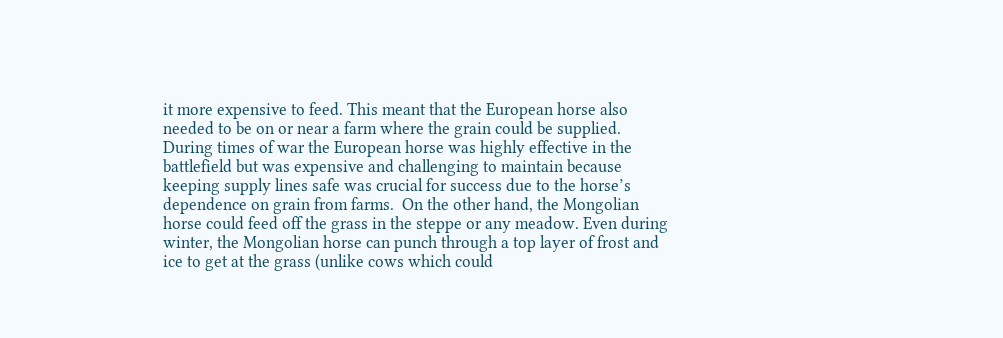it more expensive to feed. This meant that the European horse also needed to be on or near a farm where the grain could be supplied. During times of war the European horse was highly effective in the battlefield but was expensive and challenging to maintain because keeping supply lines safe was crucial for success due to the horse’s dependence on grain from farms.  On the other hand, the Mongolian horse could feed off the grass in the steppe or any meadow. Even during winter, the Mongolian horse can punch through a top layer of frost and ice to get at the grass (unlike cows which could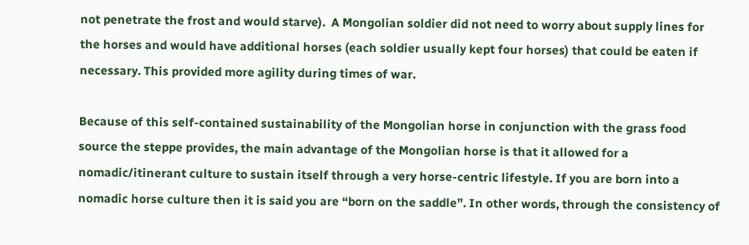not penetrate the frost and would starve).  A Mongolian soldier did not need to worry about supply lines for the horses and would have additional horses (each soldier usually kept four horses) that could be eaten if necessary. This provided more agility during times of war.

Because of this self-contained sustainability of the Mongolian horse in conjunction with the grass food source the steppe provides, the main advantage of the Mongolian horse is that it allowed for a nomadic/itinerant culture to sustain itself through a very horse-centric lifestyle. If you are born into a nomadic horse culture then it is said you are “born on the saddle”. In other words, through the consistency of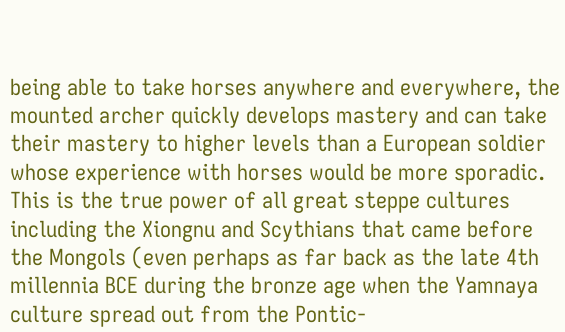being able to take horses anywhere and everywhere, the mounted archer quickly develops mastery and can take their mastery to higher levels than a European soldier whose experience with horses would be more sporadic. This is the true power of all great steppe cultures including the Xiongnu and Scythians that came before the Mongols (even perhaps as far back as the late 4th millennia BCE during the bronze age when the Yamnaya culture spread out from the Pontic-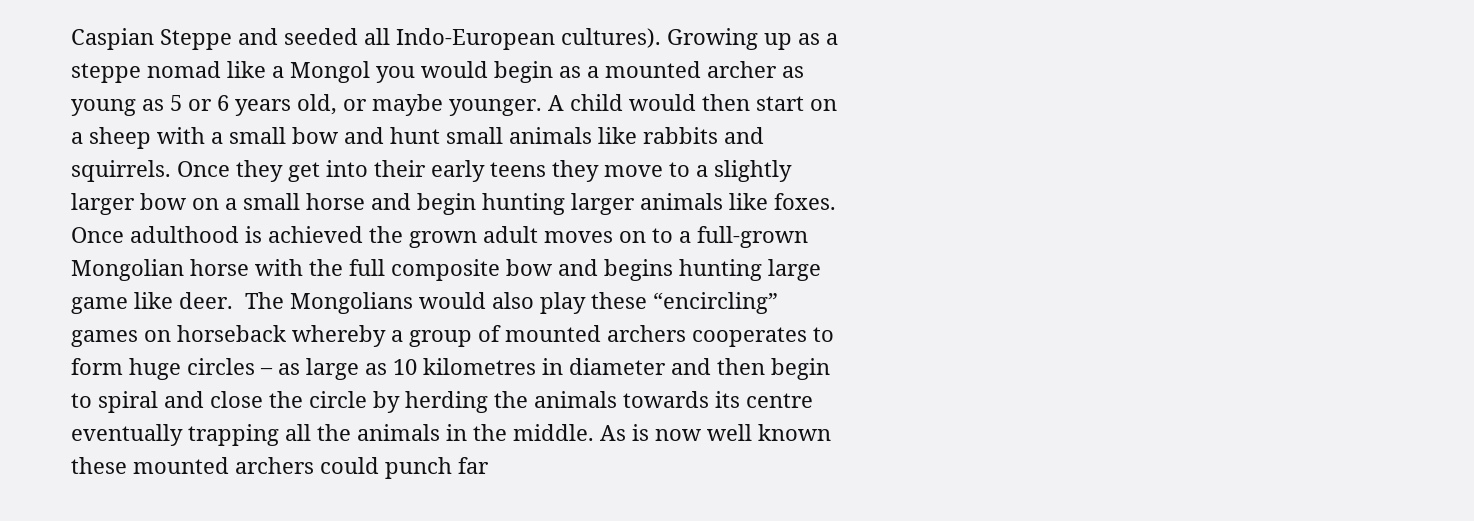Caspian Steppe and seeded all Indo-European cultures). Growing up as a steppe nomad like a Mongol you would begin as a mounted archer as young as 5 or 6 years old, or maybe younger. A child would then start on a sheep with a small bow and hunt small animals like rabbits and squirrels. Once they get into their early teens they move to a slightly larger bow on a small horse and begin hunting larger animals like foxes. Once adulthood is achieved the grown adult moves on to a full-grown Mongolian horse with the full composite bow and begins hunting large game like deer.  The Mongolians would also play these “encircling” games on horseback whereby a group of mounted archers cooperates to form huge circles – as large as 10 kilometres in diameter and then begin to spiral and close the circle by herding the animals towards its centre eventually trapping all the animals in the middle. As is now well known these mounted archers could punch far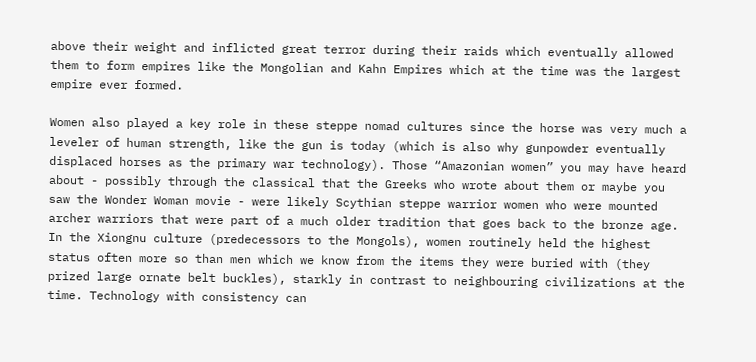above their weight and inflicted great terror during their raids which eventually allowed them to form empires like the Mongolian and Kahn Empires which at the time was the largest empire ever formed.

Women also played a key role in these steppe nomad cultures since the horse was very much a leveler of human strength, like the gun is today (which is also why gunpowder eventually displaced horses as the primary war technology). Those “Amazonian women” you may have heard about - possibly through the classical that the Greeks who wrote about them or maybe you saw the Wonder Woman movie - were likely Scythian steppe warrior women who were mounted archer warriors that were part of a much older tradition that goes back to the bronze age. In the Xiongnu culture (predecessors to the Mongols), women routinely held the highest status often more so than men which we know from the items they were buried with (they prized large ornate belt buckles), starkly in contrast to neighbouring civilizations at the time. Technology with consistency can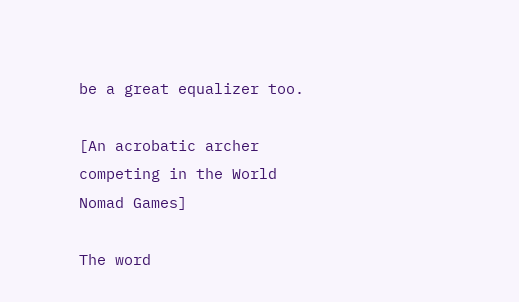be a great equalizer too.

[An acrobatic archer competing in the World Nomad Games]

The word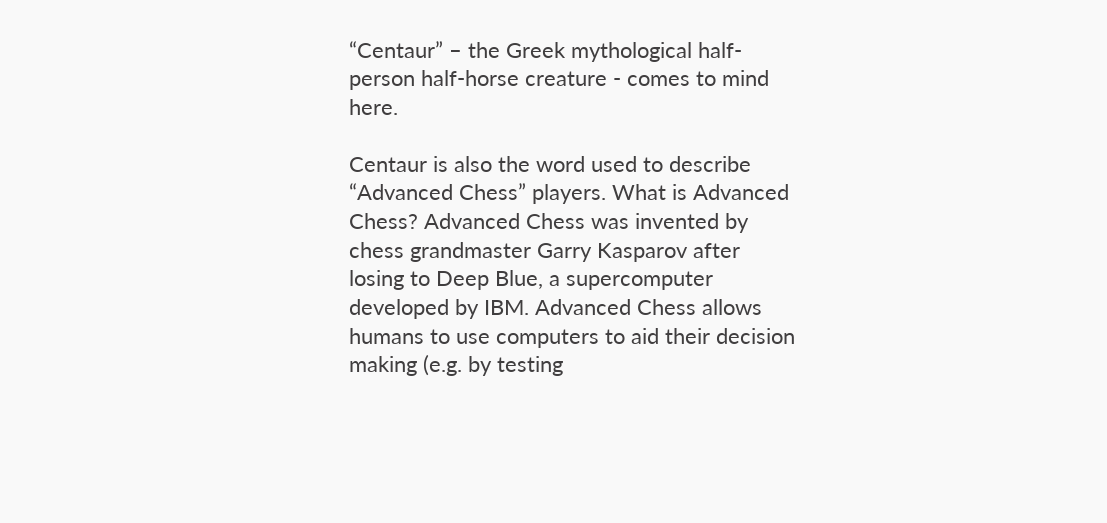“Centaur” – the Greek mythological half-person half-horse creature - comes to mind here.

Centaur is also the word used to describe “Advanced Chess” players. What is Advanced Chess? Advanced Chess was invented by chess grandmaster Garry Kasparov after losing to Deep Blue, a supercomputer developed by IBM. Advanced Chess allows humans to use computers to aid their decision making (e.g. by testing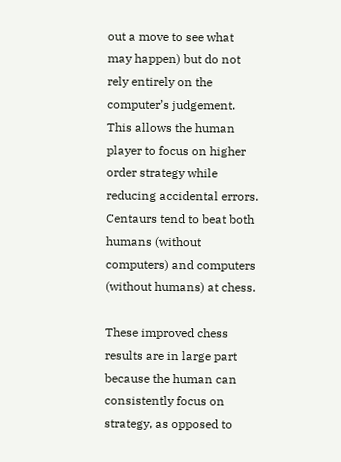out a move to see what may happen) but do not rely entirely on the computer’s judgement.  This allows the human player to focus on higher order strategy while reducing accidental errors. Centaurs tend to beat both humans (without computers) and computers (without humans) at chess.

These improved chess results are in large part because the human can consistently focus on strategy, as opposed to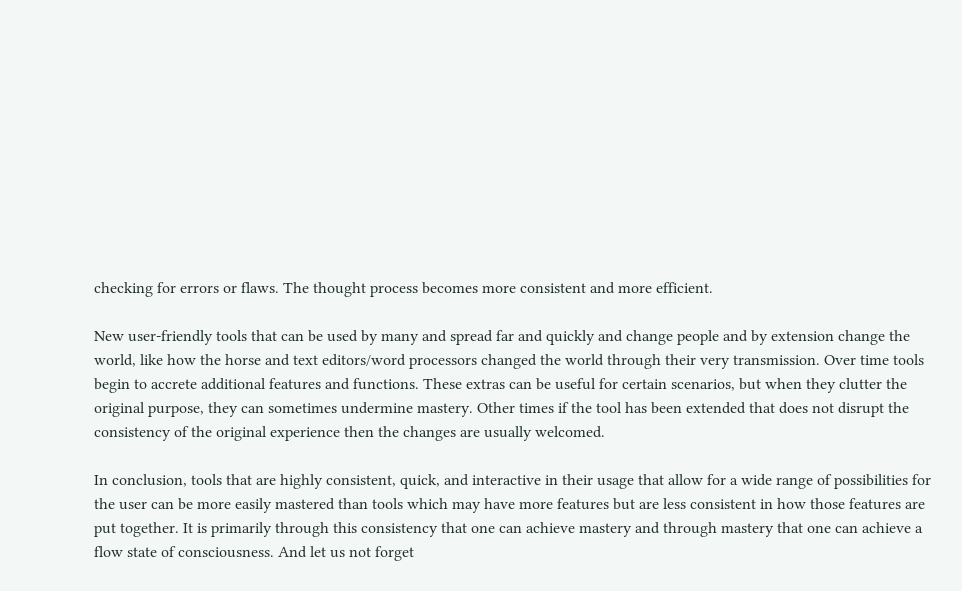checking for errors or flaws. The thought process becomes more consistent and more efficient.

New user-friendly tools that can be used by many and spread far and quickly and change people and by extension change the world, like how the horse and text editors/word processors changed the world through their very transmission. Over time tools begin to accrete additional features and functions. These extras can be useful for certain scenarios, but when they clutter the original purpose, they can sometimes undermine mastery. Other times if the tool has been extended that does not disrupt the consistency of the original experience then the changes are usually welcomed.

In conclusion, tools that are highly consistent, quick, and interactive in their usage that allow for a wide range of possibilities for the user can be more easily mastered than tools which may have more features but are less consistent in how those features are put together. It is primarily through this consistency that one can achieve mastery and through mastery that one can achieve a flow state of consciousness. And let us not forget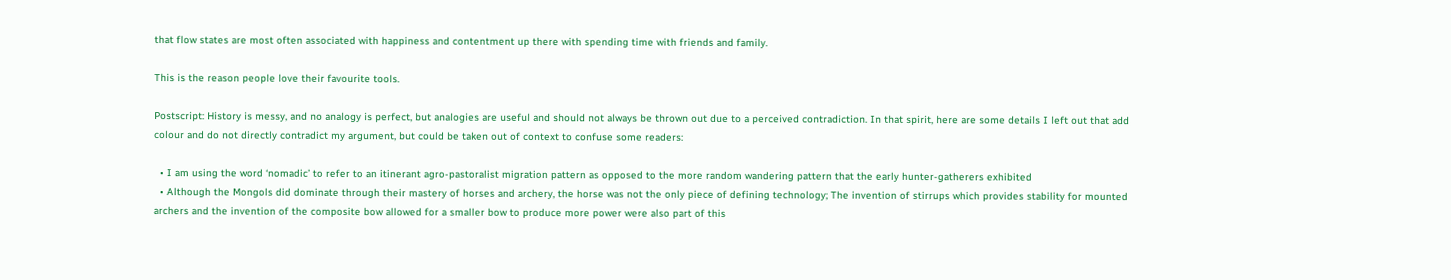that flow states are most often associated with happiness and contentment up there with spending time with friends and family.

This is the reason people love their favourite tools.

Postscript: History is messy, and no analogy is perfect, but analogies are useful and should not always be thrown out due to a perceived contradiction. In that spirit, here are some details I left out that add colour and do not directly contradict my argument, but could be taken out of context to confuse some readers:

  • I am using the word ‘nomadic’ to refer to an itinerant agro-pastoralist migration pattern as opposed to the more random wandering pattern that the early hunter-gatherers exhibited
  • Although the Mongols did dominate through their mastery of horses and archery, the horse was not the only piece of defining technology; The invention of stirrups which provides stability for mounted archers and the invention of the composite bow allowed for a smaller bow to produce more power were also part of this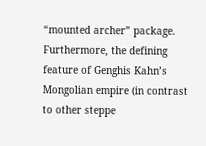“mounted archer” package.  Furthermore, the defining feature of Genghis Kahn’s Mongolian empire (in contrast to other steppe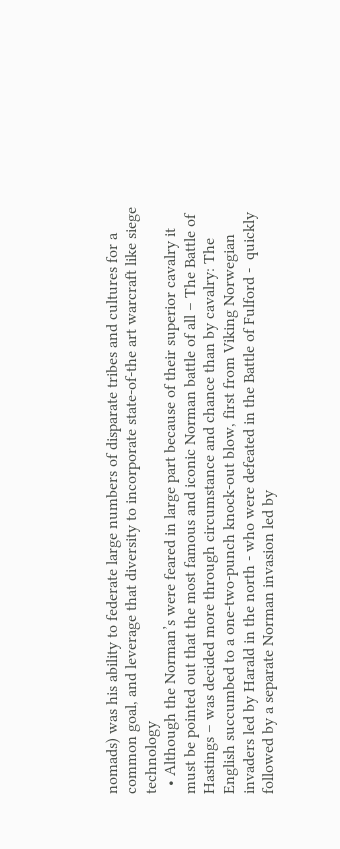nomads) was his ability to federate large numbers of disparate tribes and cultures for a common goal, and leverage that diversity to incorporate state-of-the art warcraft like siege technology
  • Although the Norman’s were feared in large part because of their superior cavalry it must be pointed out that the most famous and iconic Norman battle of all – The Battle of Hastings – was decided more through circumstance and chance than by cavalry: The English succumbed to a one-two-punch knock-out blow, first from Viking Norwegian invaders led by Harald in the north - who were defeated in the Battle of Fulford -  quickly followed by a separate Norman invasion led by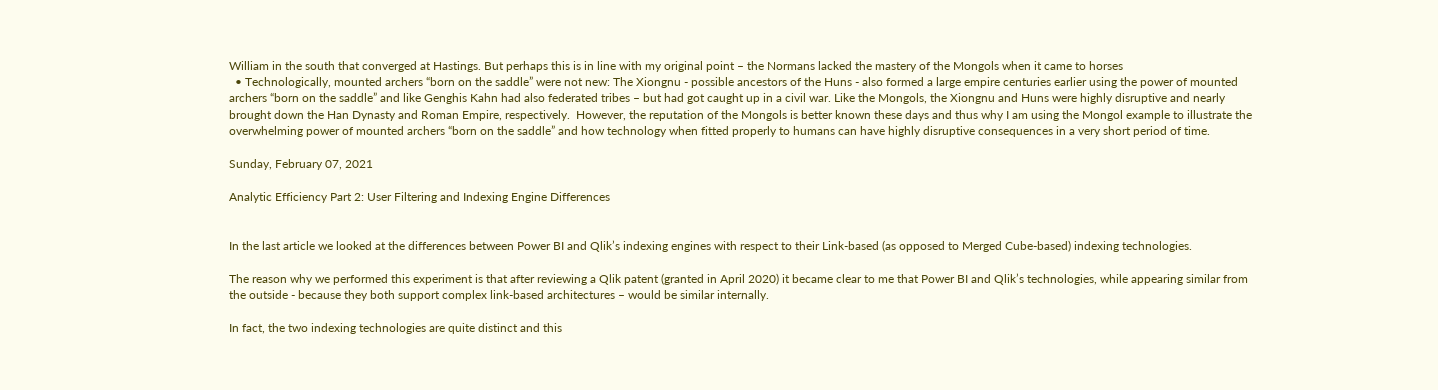William in the south that converged at Hastings. But perhaps this is in line with my original point – the Normans lacked the mastery of the Mongols when it came to horses
  • Technologically, mounted archers “born on the saddle” were not new: The Xiongnu - possible ancestors of the Huns - also formed a large empire centuries earlier using the power of mounted archers “born on the saddle” and like Genghis Kahn had also federated tribes – but had got caught up in a civil war. Like the Mongols, the Xiongnu and Huns were highly disruptive and nearly brought down the Han Dynasty and Roman Empire, respectively.  However, the reputation of the Mongols is better known these days and thus why I am using the Mongol example to illustrate the overwhelming power of mounted archers “born on the saddle” and how technology when fitted properly to humans can have highly disruptive consequences in a very short period of time.

Sunday, February 07, 2021

Analytic Efficiency Part 2: User Filtering and Indexing Engine Differences


In the last article we looked at the differences between Power BI and Qlik’s indexing engines with respect to their Link-based (as opposed to Merged Cube-based) indexing technologies.

The reason why we performed this experiment is that after reviewing a Qlik patent (granted in April 2020) it became clear to me that Power BI and Qlik’s technologies, while appearing similar from the outside - because they both support complex link-based architectures – would be similar internally.

In fact, the two indexing technologies are quite distinct and this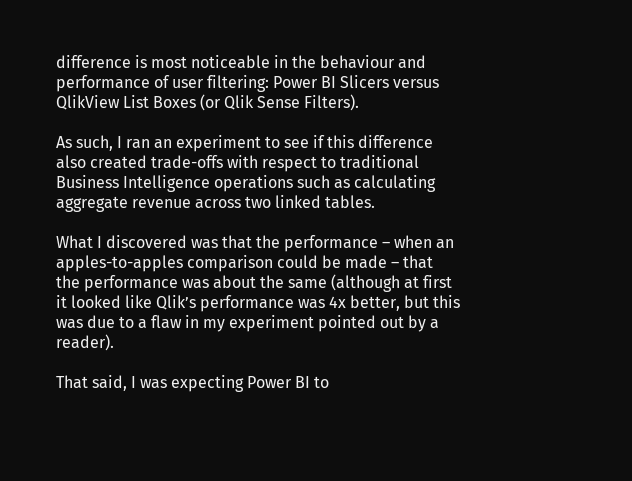difference is most noticeable in the behaviour and performance of user filtering: Power BI Slicers versus QlikView List Boxes (or Qlik Sense Filters).

As such, I ran an experiment to see if this difference also created trade-offs with respect to traditional Business Intelligence operations such as calculating aggregate revenue across two linked tables.

What I discovered was that the performance – when an apples-to-apples comparison could be made – that the performance was about the same (although at first it looked like Qlik’s performance was 4x better, but this was due to a flaw in my experiment pointed out by a reader).

That said, I was expecting Power BI to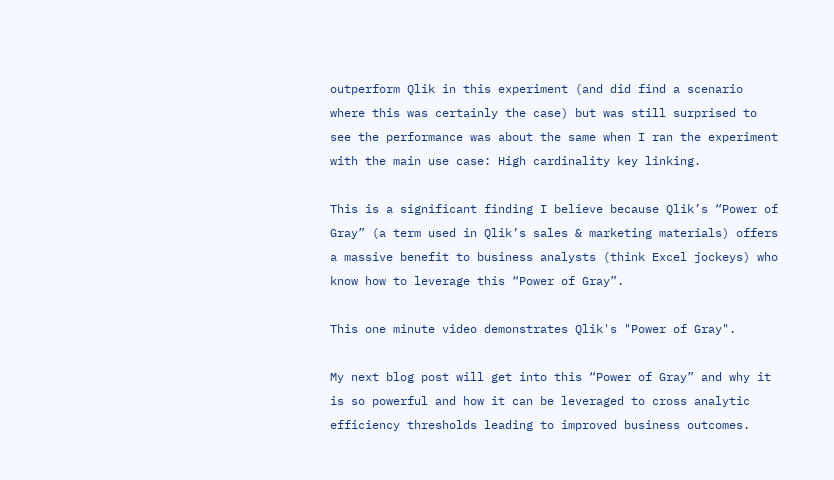outperform Qlik in this experiment (and did find a scenario where this was certainly the case) but was still surprised to see the performance was about the same when I ran the experiment with the main use case: High cardinality key linking.

This is a significant finding I believe because Qlik’s “Power of Gray” (a term used in Qlik’s sales & marketing materials) offers a massive benefit to business analysts (think Excel jockeys) who know how to leverage this “Power of Gray”.

This one minute video demonstrates Qlik's "Power of Gray".

My next blog post will get into this “Power of Gray” and why it is so powerful and how it can be leveraged to cross analytic efficiency thresholds leading to improved business outcomes.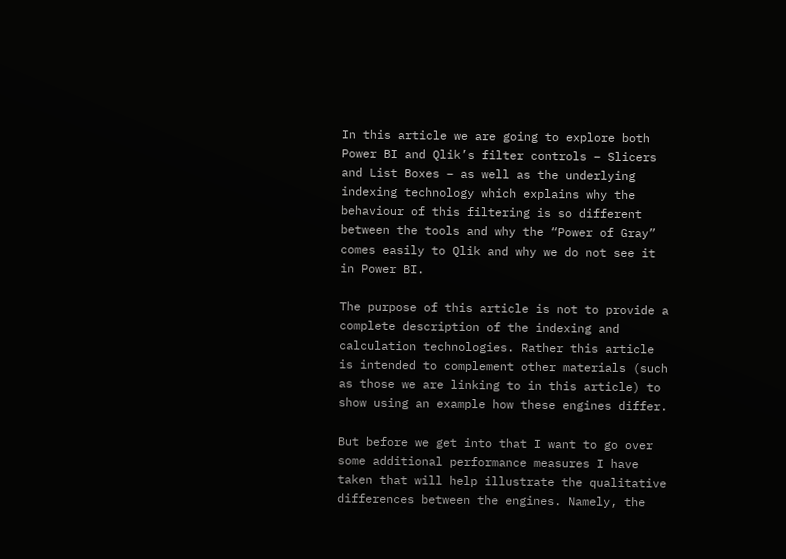In this article we are going to explore both Power BI and Qlik’s filter controls – Slicers and List Boxes – as well as the underlying indexing technology which explains why the behaviour of this filtering is so different between the tools and why the “Power of Gray” comes easily to Qlik and why we do not see it in Power BI.

The purpose of this article is not to provide a complete description of the indexing and calculation technologies. Rather this article is intended to complement other materials (such as those we are linking to in this article) to show using an example how these engines differ.

But before we get into that I want to go over some additional performance measures I have taken that will help illustrate the qualitative differences between the engines. Namely, the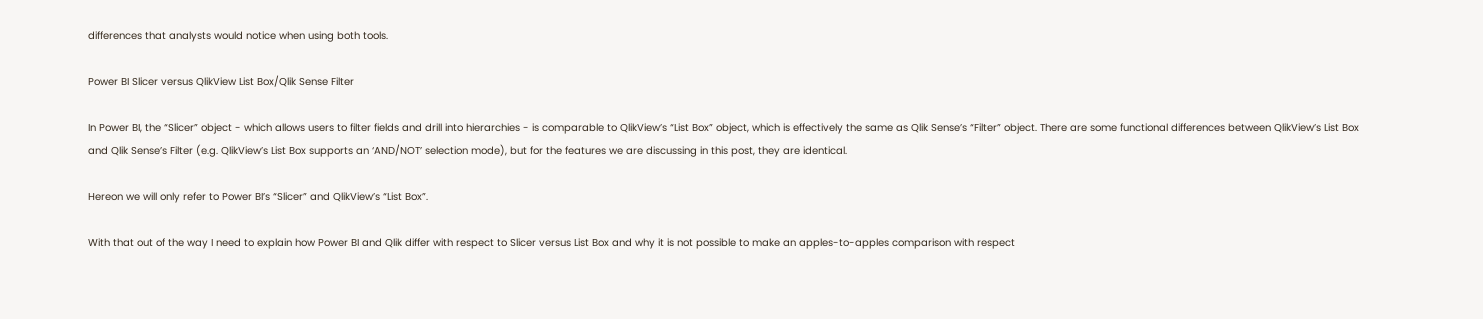differences that analysts would notice when using both tools.

Power BI Slicer versus QlikView List Box/Qlik Sense Filter

In Power BI, the “Slicer” object - which allows users to filter fields and drill into hierarchies - is comparable to QlikView’s “List Box” object, which is effectively the same as Qlik Sense’s “Filter” object. There are some functional differences between QlikView’s List Box and Qlik Sense’s Filter (e.g. QlikView’s List Box supports an ‘AND/NOT’ selection mode), but for the features we are discussing in this post, they are identical.

Hereon we will only refer to Power BI’s “Slicer” and QlikView’s “List Box”.

With that out of the way I need to explain how Power BI and Qlik differ with respect to Slicer versus List Box and why it is not possible to make an apples-to-apples comparison with respect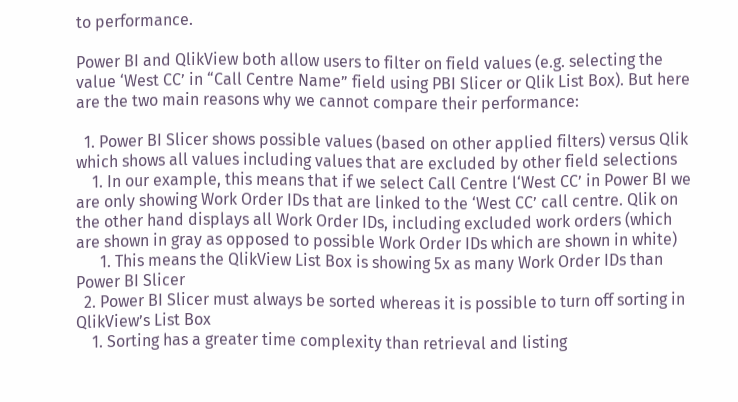to performance.

Power BI and QlikView both allow users to filter on field values (e.g. selecting the value ‘West CC’ in “Call Centre Name” field using PBI Slicer or Qlik List Box). But here are the two main reasons why we cannot compare their performance:

  1. Power BI Slicer shows possible values (based on other applied filters) versus Qlik which shows all values including values that are excluded by other field selections
    1. In our example, this means that if we select Call Centre l‘West CC’ in Power BI we are only showing Work Order IDs that are linked to the ‘West CC’ call centre. Qlik on the other hand displays all Work Order IDs, including excluded work orders (which are shown in gray as opposed to possible Work Order IDs which are shown in white)
      1. This means the QlikView List Box is showing 5x as many Work Order IDs than Power BI Slicer
  2. Power BI Slicer must always be sorted whereas it is possible to turn off sorting in QlikView’s List Box
    1. Sorting has a greater time complexity than retrieval and listing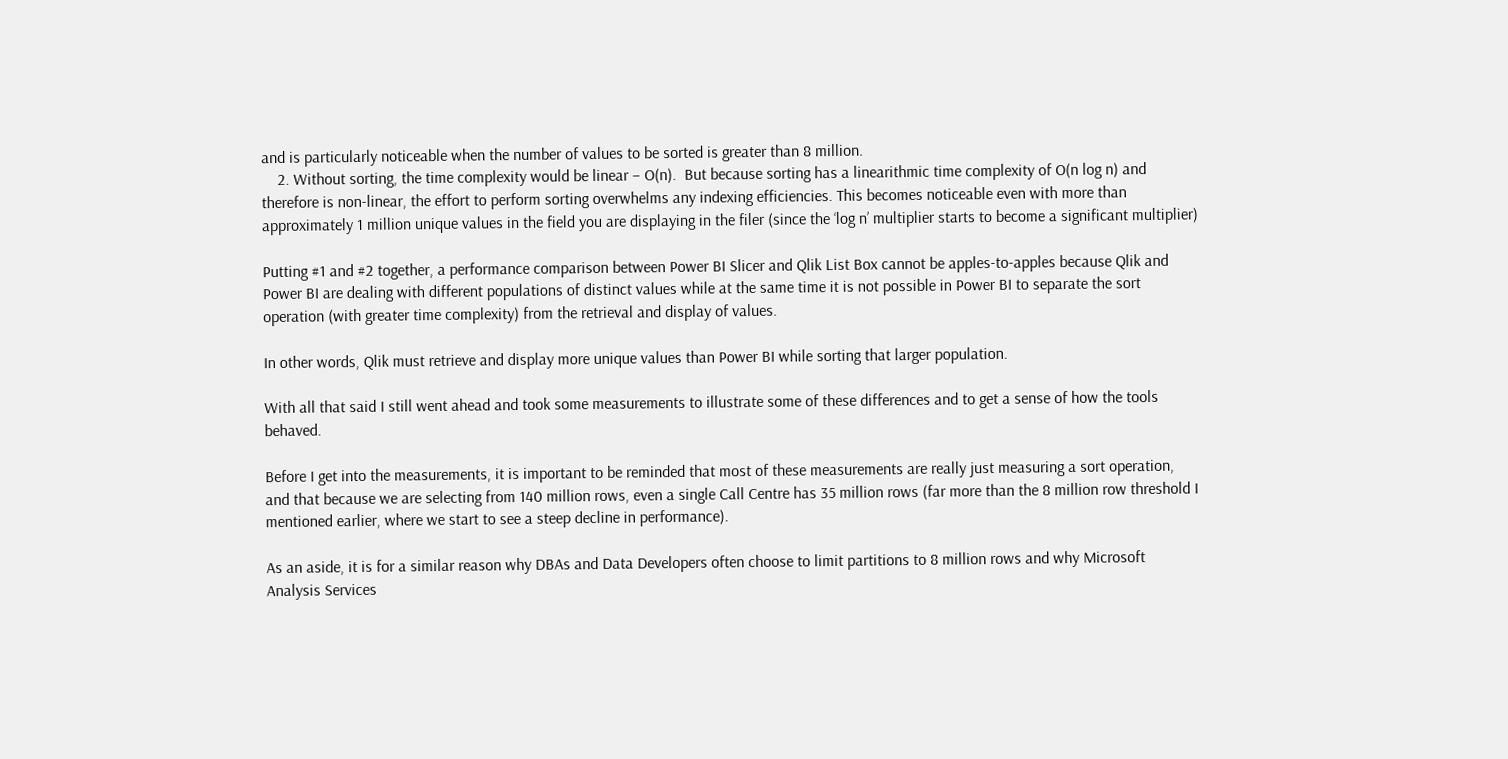and is particularly noticeable when the number of values to be sorted is greater than 8 million.
    2. Without sorting, the time complexity would be linear – O(n).  But because sorting has a linearithmic time complexity of O(n log n) and therefore is non-linear, the effort to perform sorting overwhelms any indexing efficiencies. This becomes noticeable even with more than approximately 1 million unique values in the field you are displaying in the filer (since the ‘log n’ multiplier starts to become a significant multiplier)

Putting #1 and #2 together, a performance comparison between Power BI Slicer and Qlik List Box cannot be apples-to-apples because Qlik and Power BI are dealing with different populations of distinct values while at the same time it is not possible in Power BI to separate the sort operation (with greater time complexity) from the retrieval and display of values.

In other words, Qlik must retrieve and display more unique values than Power BI while sorting that larger population.

With all that said I still went ahead and took some measurements to illustrate some of these differences and to get a sense of how the tools behaved.

Before I get into the measurements, it is important to be reminded that most of these measurements are really just measuring a sort operation, and that because we are selecting from 140 million rows, even a single Call Centre has 35 million rows (far more than the 8 million row threshold I mentioned earlier, where we start to see a steep decline in performance).

As an aside, it is for a similar reason why DBAs and Data Developers often choose to limit partitions to 8 million rows and why Microsoft Analysis Services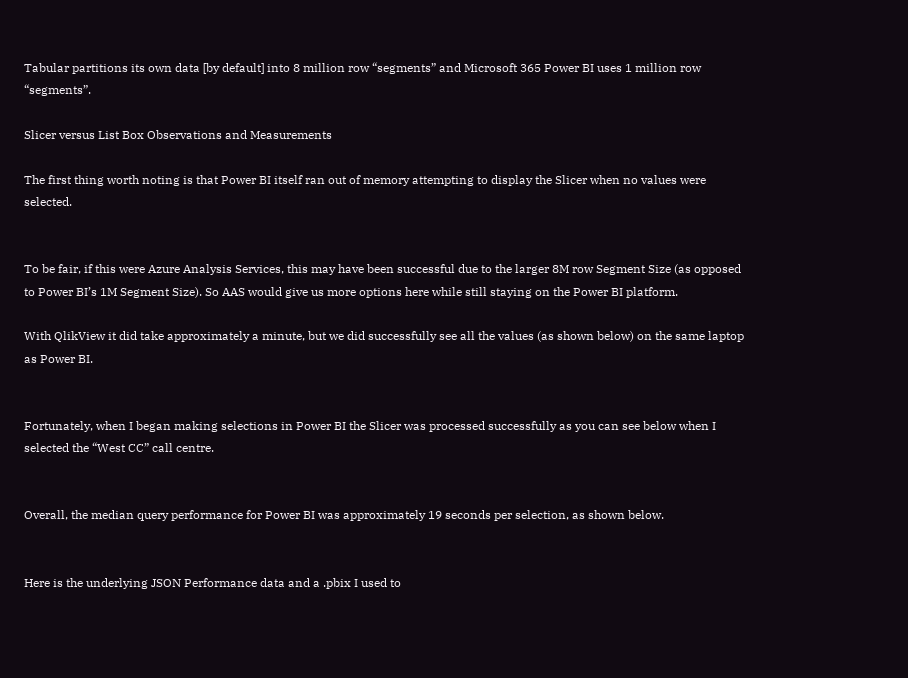Tabular partitions its own data [by default] into 8 million row “segments” and Microsoft 365 Power BI uses 1 million row “segments”.

Slicer versus List Box Observations and Measurements

The first thing worth noting is that Power BI itself ran out of memory attempting to display the Slicer when no values were selected.


To be fair, if this were Azure Analysis Services, this may have been successful due to the larger 8M row Segment Size (as opposed to Power BI’s 1M Segment Size). So AAS would give us more options here while still staying on the Power BI platform.

With QlikView it did take approximately a minute, but we did successfully see all the values (as shown below) on the same laptop as Power BI.


Fortunately, when I began making selections in Power BI the Slicer was processed successfully as you can see below when I selected the “West CC” call centre.


Overall, the median query performance for Power BI was approximately 19 seconds per selection, as shown below.


Here is the underlying JSON Performance data and a .pbix I used to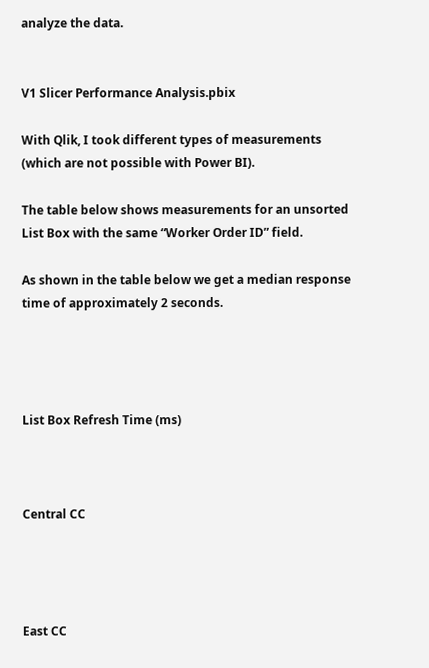analyze the data.


V1 Slicer Performance Analysis.pbix

With Qlik, I took different types of measurements (which are not possible with Power BI).

The table below shows measurements for an unsorted List Box with the same “Worker Order ID” field.

As shown in the table below we get a median response time of approximately 2 seconds.




List Box Refresh Time (ms)



Central CC




East CC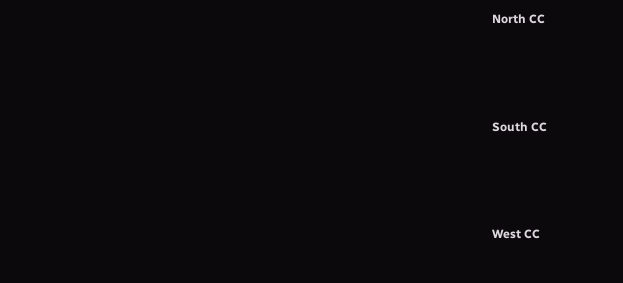North CC




South CC




West CC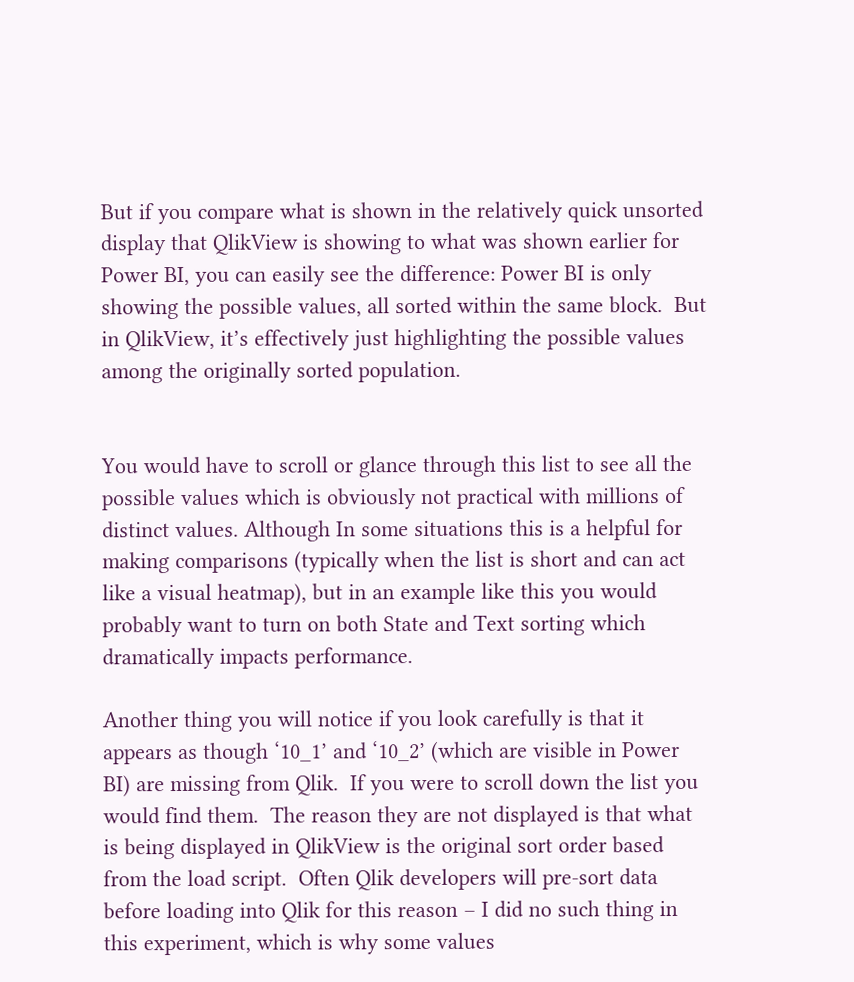But if you compare what is shown in the relatively quick unsorted display that QlikView is showing to what was shown earlier for Power BI, you can easily see the difference: Power BI is only showing the possible values, all sorted within the same block.  But in QlikView, it’s effectively just highlighting the possible values among the originally sorted population.


You would have to scroll or glance through this list to see all the possible values which is obviously not practical with millions of distinct values. Although In some situations this is a helpful for making comparisons (typically when the list is short and can act like a visual heatmap), but in an example like this you would probably want to turn on both State and Text sorting which dramatically impacts performance.

Another thing you will notice if you look carefully is that it appears as though ‘10_1’ and ‘10_2’ (which are visible in Power BI) are missing from Qlik.  If you were to scroll down the list you would find them.  The reason they are not displayed is that what is being displayed in QlikView is the original sort order based from the load script.  Often Qlik developers will pre-sort data before loading into Qlik for this reason – I did no such thing in this experiment, which is why some values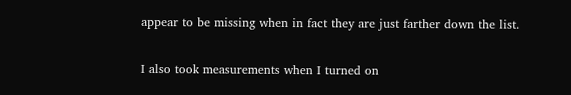appear to be missing when in fact they are just farther down the list.

I also took measurements when I turned on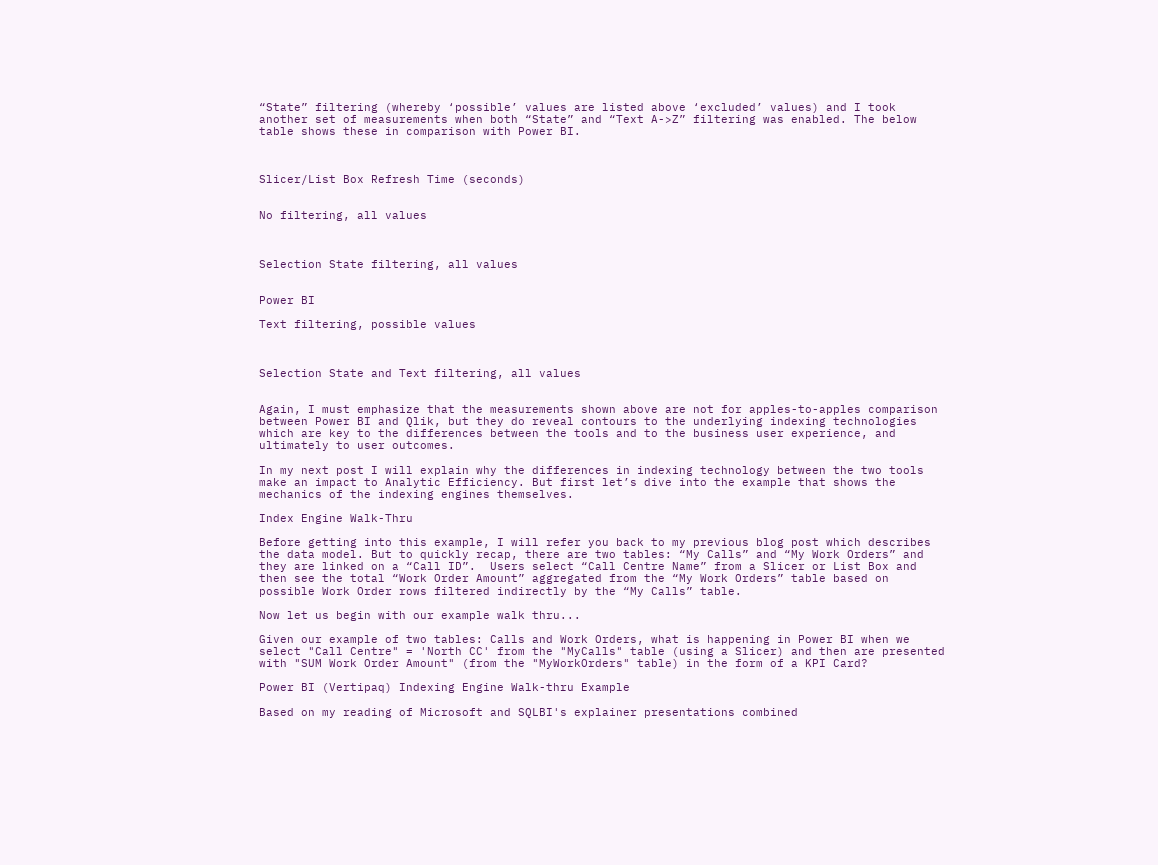“State” filtering (whereby ‘possible’ values are listed above ‘excluded’ values) and I took another set of measurements when both “State” and “Text A->Z” filtering was enabled. The below table shows these in comparison with Power BI.



Slicer/List Box Refresh Time (seconds)


No filtering, all values



Selection State filtering, all values


Power BI

Text filtering, possible values



Selection State and Text filtering, all values


Again, I must emphasize that the measurements shown above are not for apples-to-apples comparison between Power BI and Qlik, but they do reveal contours to the underlying indexing technologies which are key to the differences between the tools and to the business user experience, and ultimately to user outcomes.

In my next post I will explain why the differences in indexing technology between the two tools make an impact to Analytic Efficiency. But first let’s dive into the example that shows the mechanics of the indexing engines themselves.

Index Engine Walk-Thru

Before getting into this example, I will refer you back to my previous blog post which describes the data model. But to quickly recap, there are two tables: “My Calls” and “My Work Orders” and they are linked on a “Call ID”.  Users select “Call Centre Name” from a Slicer or List Box and then see the total “Work Order Amount” aggregated from the “My Work Orders” table based on possible Work Order rows filtered indirectly by the “My Calls” table.

Now let us begin with our example walk thru...

Given our example of two tables: Calls and Work Orders, what is happening in Power BI when we select "Call Centre" = 'North CC' from the "MyCalls" table (using a Slicer) and then are presented with "SUM Work Order Amount" (from the "MyWorkOrders" table) in the form of a KPI Card?

Power BI (Vertipaq) Indexing Engine Walk-thru Example

Based on my reading of Microsoft and SQLBI's explainer presentations combined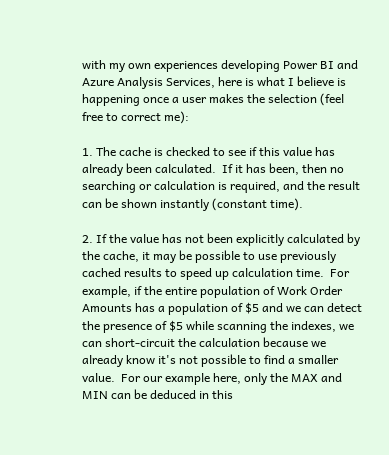with my own experiences developing Power BI and Azure Analysis Services, here is what I believe is happening once a user makes the selection (feel free to correct me):

1. The cache is checked to see if this value has already been calculated.  If it has been, then no searching or calculation is required, and the result can be shown instantly (constant time).

2. If the value has not been explicitly calculated by the cache, it may be possible to use previously cached results to speed up calculation time.  For example, if the entire population of Work Order Amounts has a population of $5 and we can detect the presence of $5 while scanning the indexes, we can short-circuit the calculation because we already know it's not possible to find a smaller value.  For our example here, only the MAX and MIN can be deduced in this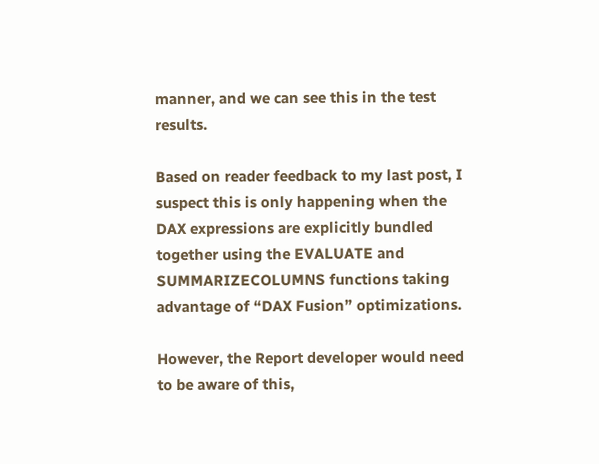manner, and we can see this in the test results.

Based on reader feedback to my last post, I suspect this is only happening when the DAX expressions are explicitly bundled together using the EVALUATE and SUMMARIZECOLUMNS functions taking advantage of “DAX Fusion” optimizations.

However, the Report developer would need to be aware of this,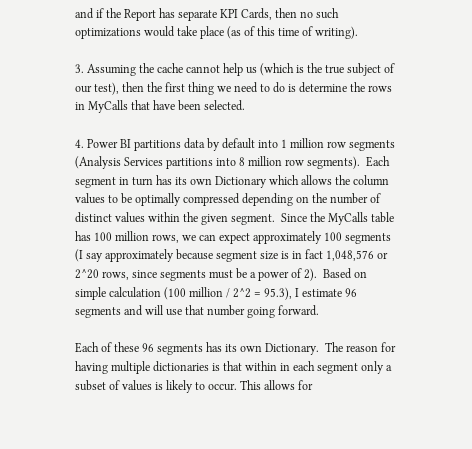and if the Report has separate KPI Cards, then no such optimizations would take place (as of this time of writing).

3. Assuming the cache cannot help us (which is the true subject of our test), then the first thing we need to do is determine the rows in MyCalls that have been selected.

4. Power BI partitions data by default into 1 million row segments (Analysis Services partitions into 8 million row segments).  Each segment in turn has its own Dictionary which allows the column values to be optimally compressed depending on the number of distinct values within the given segment.  Since the MyCalls table has 100 million rows, we can expect approximately 100 segments (I say approximately because segment size is in fact 1,048,576 or 2^20 rows, since segments must be a power of 2).  Based on simple calculation (100 million / 2^2 = 95.3), I estimate 96 segments and will use that number going forward.

Each of these 96 segments has its own Dictionary.  The reason for having multiple dictionaries is that within in each segment only a subset of values is likely to occur. This allows for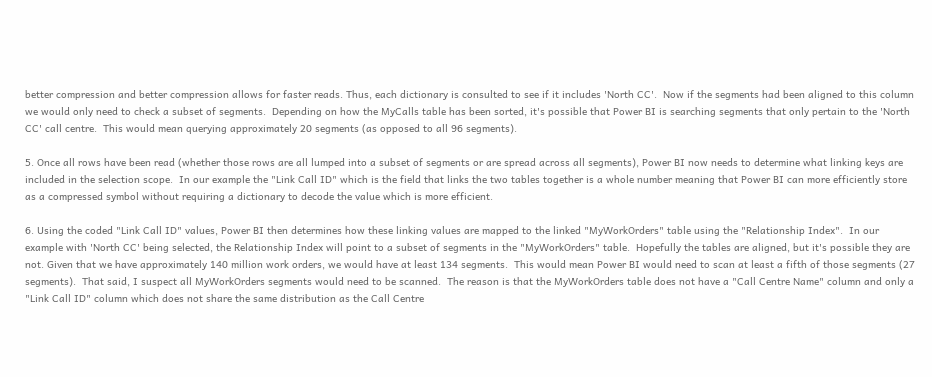better compression and better compression allows for faster reads. Thus, each dictionary is consulted to see if it includes 'North CC'.  Now if the segments had been aligned to this column we would only need to check a subset of segments.  Depending on how the MyCalls table has been sorted, it's possible that Power BI is searching segments that only pertain to the 'North CC' call centre.  This would mean querying approximately 20 segments (as opposed to all 96 segments).

5. Once all rows have been read (whether those rows are all lumped into a subset of segments or are spread across all segments), Power BI now needs to determine what linking keys are included in the selection scope.  In our example the "Link Call ID" which is the field that links the two tables together is a whole number meaning that Power BI can more efficiently store as a compressed symbol without requiring a dictionary to decode the value which is more efficient.

6. Using the coded "Link Call ID" values, Power BI then determines how these linking values are mapped to the linked "MyWorkOrders" table using the "Relationship Index".  In our example with 'North CC' being selected, the Relationship Index will point to a subset of segments in the "MyWorkOrders" table.  Hopefully the tables are aligned, but it's possible they are not. Given that we have approximately 140 million work orders, we would have at least 134 segments.  This would mean Power BI would need to scan at least a fifth of those segments (27 segments).  That said, I suspect all MyWorkOrders segments would need to be scanned.  The reason is that the MyWorkOrders table does not have a "Call Centre Name" column and only a "Link Call ID" column which does not share the same distribution as the Call Centre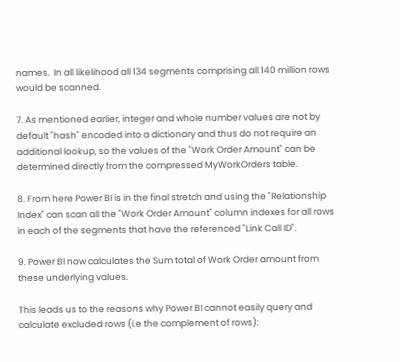names.  In all likelihood all 134 segments comprising all 140 million rows would be scanned.

7. As mentioned earlier, integer and whole number values are not by default "hash" encoded into a dictionary and thus do not require an additional lookup, so the values of the "Work Order Amount" can be determined directly from the compressed MyWorkOrders table.

8. From here Power BI is in the final stretch and using the "Relationship Index" can scan all the "Work Order Amount" column indexes for all rows in each of the segments that have the referenced "Link Call ID".

9. Power BI now calculates the Sum total of Work Order amount from these underlying values.

This leads us to the reasons why Power BI cannot easily query and calculate excluded rows (i.e the complement of rows):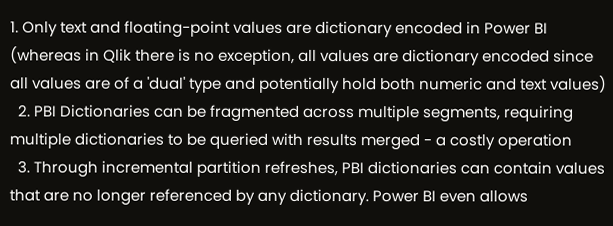1. Only text and floating-point values are dictionary encoded in Power BI (whereas in Qlik there is no exception, all values are dictionary encoded since all values are of a 'dual' type and potentially hold both numeric and text values)
  2. PBI Dictionaries can be fragmented across multiple segments, requiring multiple dictionaries to be queried with results merged - a costly operation
  3. Through incremental partition refreshes, PBI dictionaries can contain values that are no longer referenced by any dictionary. Power BI even allows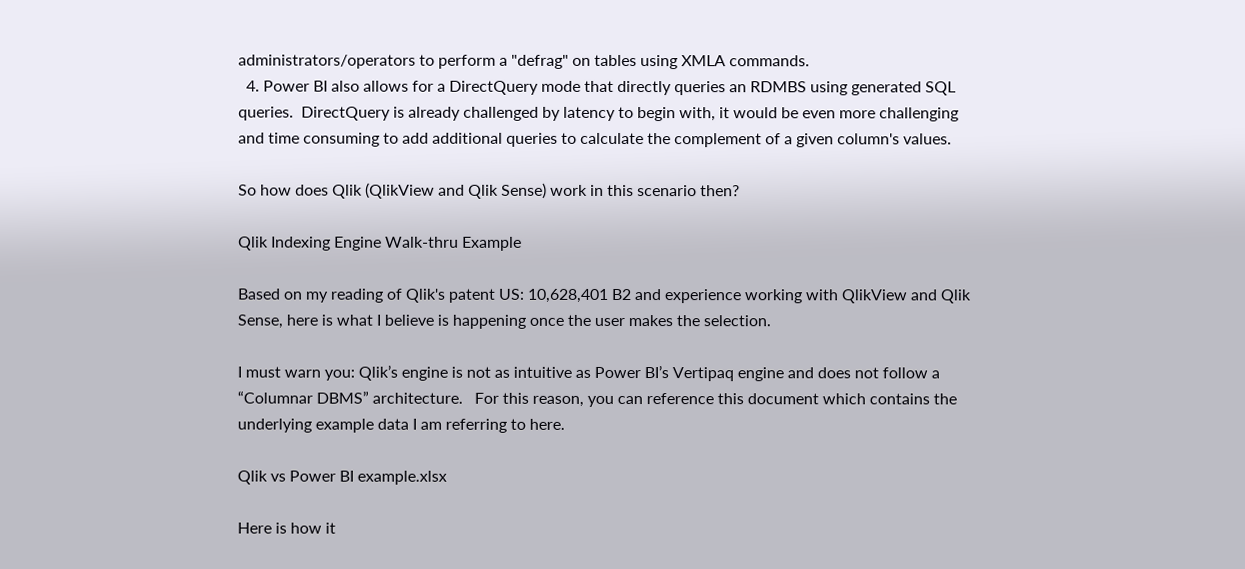administrators/operators to perform a "defrag" on tables using XMLA commands.
  4. Power BI also allows for a DirectQuery mode that directly queries an RDMBS using generated SQL queries.  DirectQuery is already challenged by latency to begin with, it would be even more challenging and time consuming to add additional queries to calculate the complement of a given column's values.

So how does Qlik (QlikView and Qlik Sense) work in this scenario then?

Qlik Indexing Engine Walk-thru Example

Based on my reading of Qlik's patent US: 10,628,401 B2 and experience working with QlikView and Qlik Sense, here is what I believe is happening once the user makes the selection.

I must warn you: Qlik’s engine is not as intuitive as Power BI’s Vertipaq engine and does not follow a “Columnar DBMS” architecture.   For this reason, you can reference this document which contains the underlying example data I am referring to here.

Qlik vs Power BI example.xlsx

Here is how it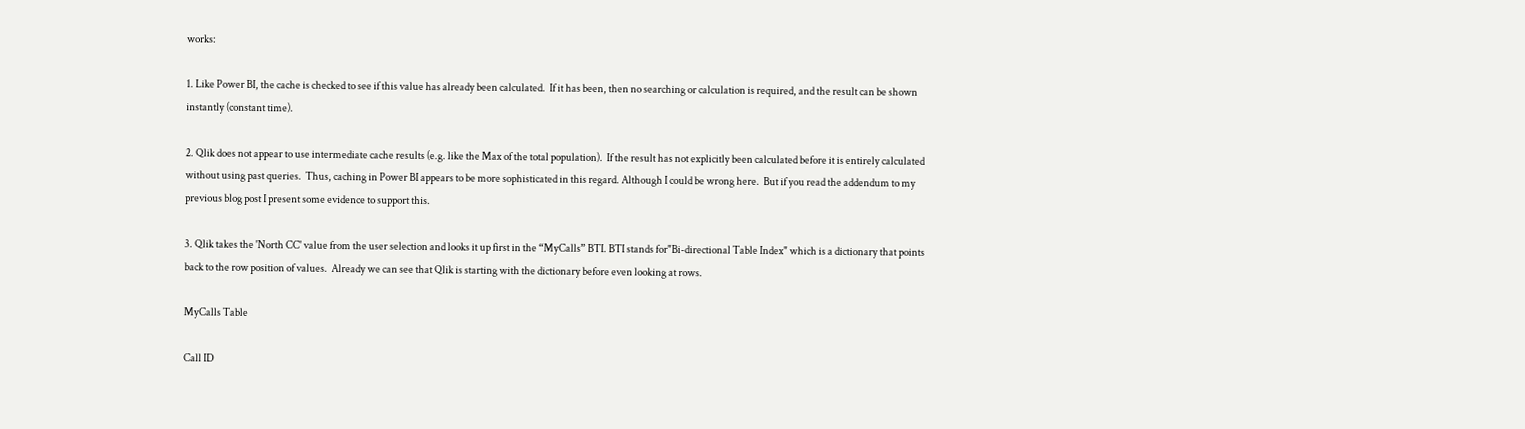works:

1. Like Power BI, the cache is checked to see if this value has already been calculated.  If it has been, then no searching or calculation is required, and the result can be shown instantly (constant time).

2. Qlik does not appear to use intermediate cache results (e.g. like the Max of the total population).  If the result has not explicitly been calculated before it is entirely calculated without using past queries.  Thus, caching in Power BI appears to be more sophisticated in this regard. Although I could be wrong here.  But if you read the addendum to my previous blog post I present some evidence to support this.

3. Qlik takes the 'North CC' value from the user selection and looks it up first in the “MyCalls” BTI. BTI stands for"Bi-directional Table Index" which is a dictionary that points back to the row position of values.  Already we can see that Qlik is starting with the dictionary before even looking at rows.

MyCalls Table

Call ID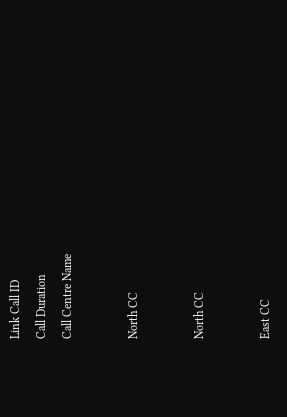Link Call ID

Call Duration

Call Centre Name




North CC




North CC




East CC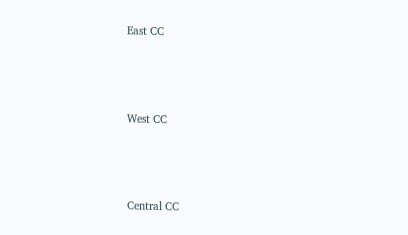East CC




West CC




Central CC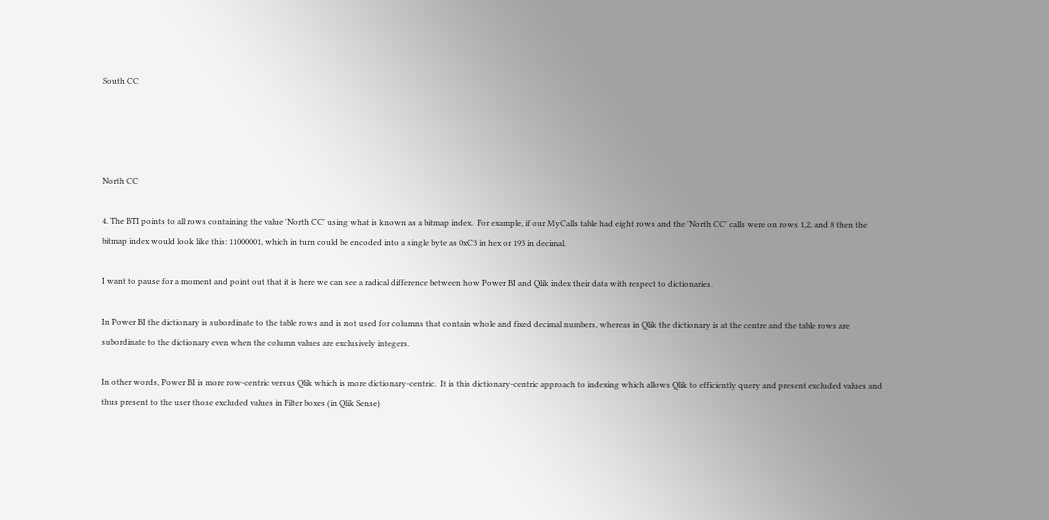South CC




North CC

4. The BTI points to all rows containing the value 'North CC' using what is known as a bitmap index.  For example, if our MyCalls table had eight rows and the 'North CC' calls were on rows 1,2, and 8 then the bitmap index would look like this: 11000001, which in turn could be encoded into a single byte as 0xC3 in hex or 193 in decimal.

I want to pause for a moment and point out that it is here we can see a radical difference between how Power BI and Qlik index their data with respect to dictionaries.

In Power BI the dictionary is subordinate to the table rows and is not used for columns that contain whole and fixed decimal numbers, whereas in Qlik the dictionary is at the centre and the table rows are subordinate to the dictionary even when the column values are exclusively integers.

In other words, Power BI is more row-centric versus Qlik which is more dictionary-centric.  It is this dictionary-centric approach to indexing which allows Qlik to efficiently query and present excluded values and thus present to the user those excluded values in Filter boxes (in Qlik Sense)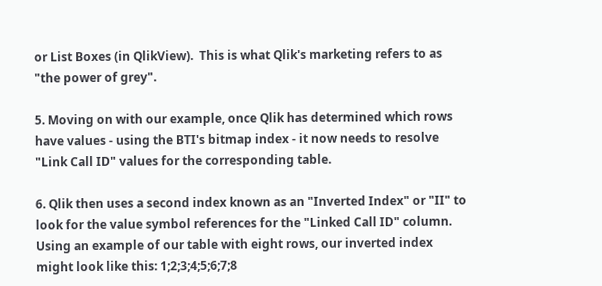or List Boxes (in QlikView).  This is what Qlik's marketing refers to as "the power of grey".

5. Moving on with our example, once Qlik has determined which rows have values - using the BTI's bitmap index - it now needs to resolve "Link Call ID" values for the corresponding table.

6. Qlik then uses a second index known as an "Inverted Index" or "II" to look for the value symbol references for the "Linked Call ID" column. Using an example of our table with eight rows, our inverted index might look like this: 1;2;3;4;5;6;7;8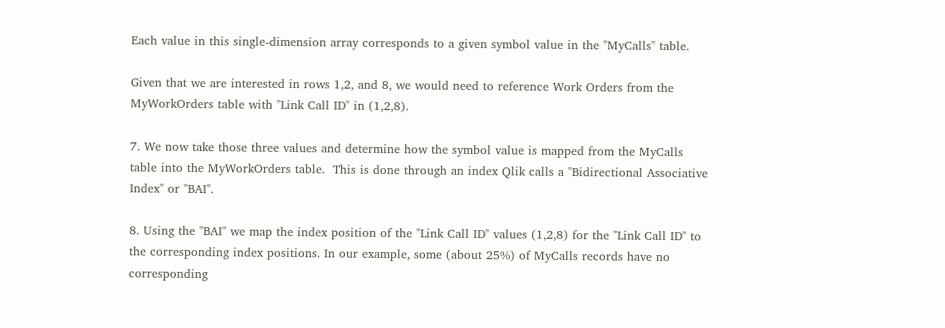Each value in this single-dimension array corresponds to a given symbol value in the "MyCalls" table.

Given that we are interested in rows 1,2, and 8, we would need to reference Work Orders from the MyWorkOrders table with "Link Call ID" in (1,2,8).

7. We now take those three values and determine how the symbol value is mapped from the MyCalls table into the MyWorkOrders table.  This is done through an index Qlik calls a "Bidirectional Associative Index" or "BAI".

8. Using the "BAI" we map the index position of the "Link Call ID" values (1,2,8) for the "Link Call ID" to the corresponding index positions. In our example, some (about 25%) of MyCalls records have no corresponding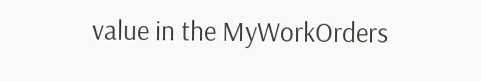value in the MyWorkOrders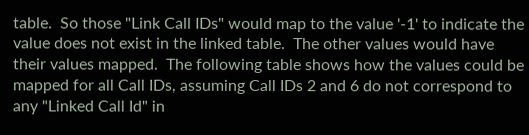table.  So those "Link Call IDs" would map to the value '-1' to indicate the value does not exist in the linked table.  The other values would have their values mapped.  The following table shows how the values could be mapped for all Call IDs, assuming Call IDs 2 and 6 do not correspond to any "Linked Call Id" in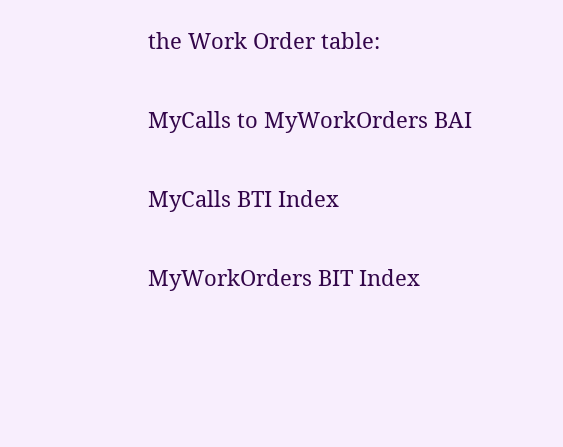the Work Order table:

MyCalls to MyWorkOrders BAI

MyCalls BTI Index

MyWorkOrders BIT Index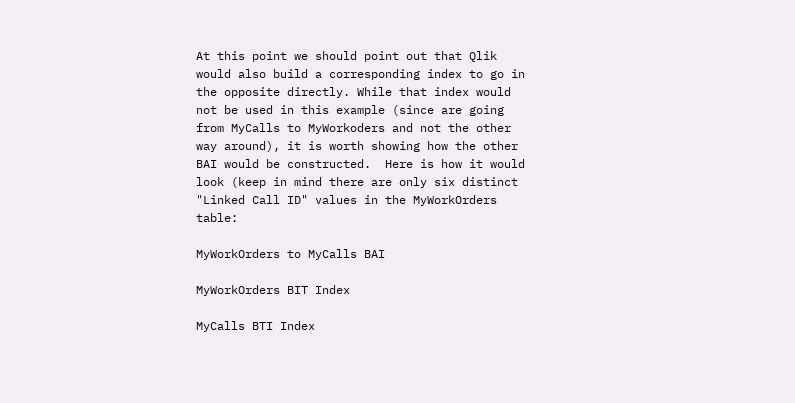At this point we should point out that Qlik would also build a corresponding index to go in the opposite directly. While that index would not be used in this example (since are going from MyCalls to MyWorkoders and not the other way around), it is worth showing how the other BAI would be constructed.  Here is how it would look (keep in mind there are only six distinct "Linked Call ID" values in the MyWorkOrders table:

MyWorkOrders to MyCalls BAI

MyWorkOrders BIT Index

MyCalls BTI Index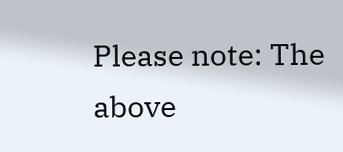Please note: The above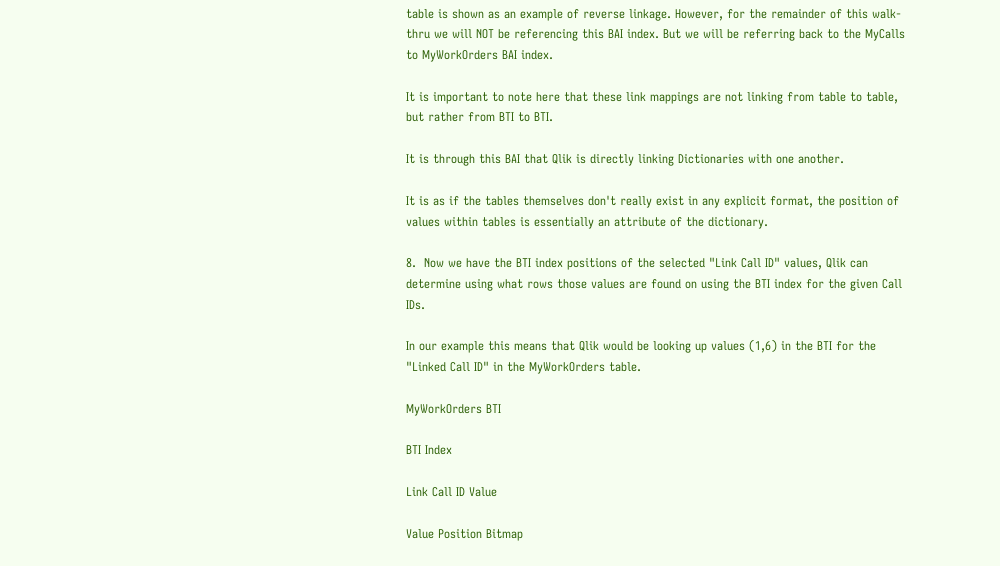table is shown as an example of reverse linkage. However, for the remainder of this walk-thru we will NOT be referencing this BAI index. But we will be referring back to the MyCalls to MyWorkOrders BAI index.

It is important to note here that these link mappings are not linking from table to table, but rather from BTI to BTI.

It is through this BAI that Qlik is directly linking Dictionaries with one another.

It is as if the tables themselves don't really exist in any explicit format, the position of values within tables is essentially an attribute of the dictionary.

8.  Now we have the BTI index positions of the selected "Link Call ID" values, Qlik can determine using what rows those values are found on using the BTI index for the given Call IDs.

In our example this means that Qlik would be looking up values (1,6) in the BTI for the "Linked Call ID" in the MyWorkOrders table.

MyWorkOrders BTI

BTI Index

Link Call ID Value

Value Position Bitmap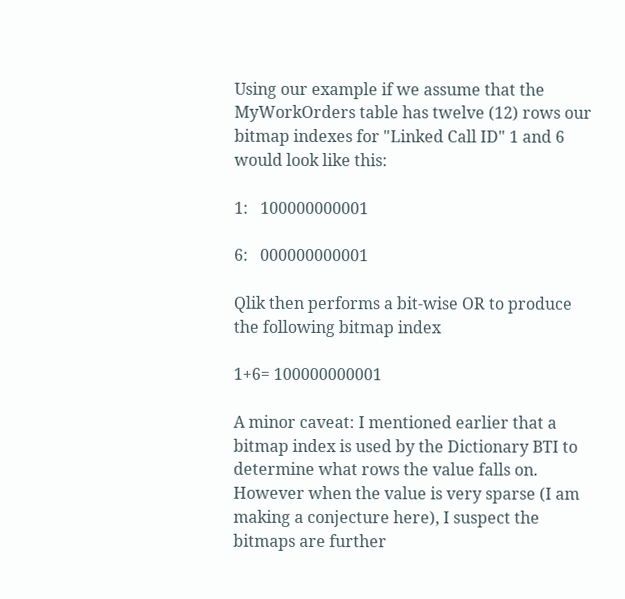Using our example if we assume that the MyWorkOrders table has twelve (12) rows our bitmap indexes for "Linked Call ID" 1 and 6 would look like this:

1:   100000000001

6:   000000000001

Qlik then performs a bit-wise OR to produce the following bitmap index

1+6= 100000000001

A minor caveat: I mentioned earlier that a bitmap index is used by the Dictionary BTI to determine what rows the value falls on.  However when the value is very sparse (I am making a conjecture here), I suspect the bitmaps are further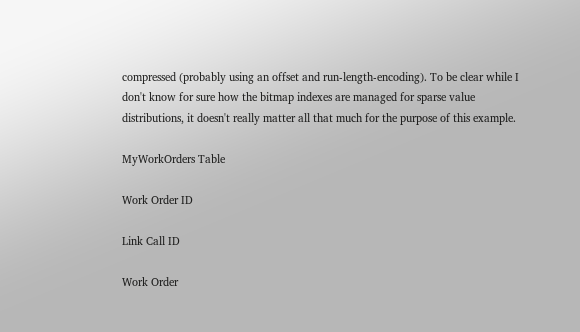compressed (probably using an offset and run-length-encoding). To be clear while I don't know for sure how the bitmap indexes are managed for sparse value distributions, it doesn't really matter all that much for the purpose of this example.

MyWorkOrders Table

Work Order ID

Link Call ID

Work Order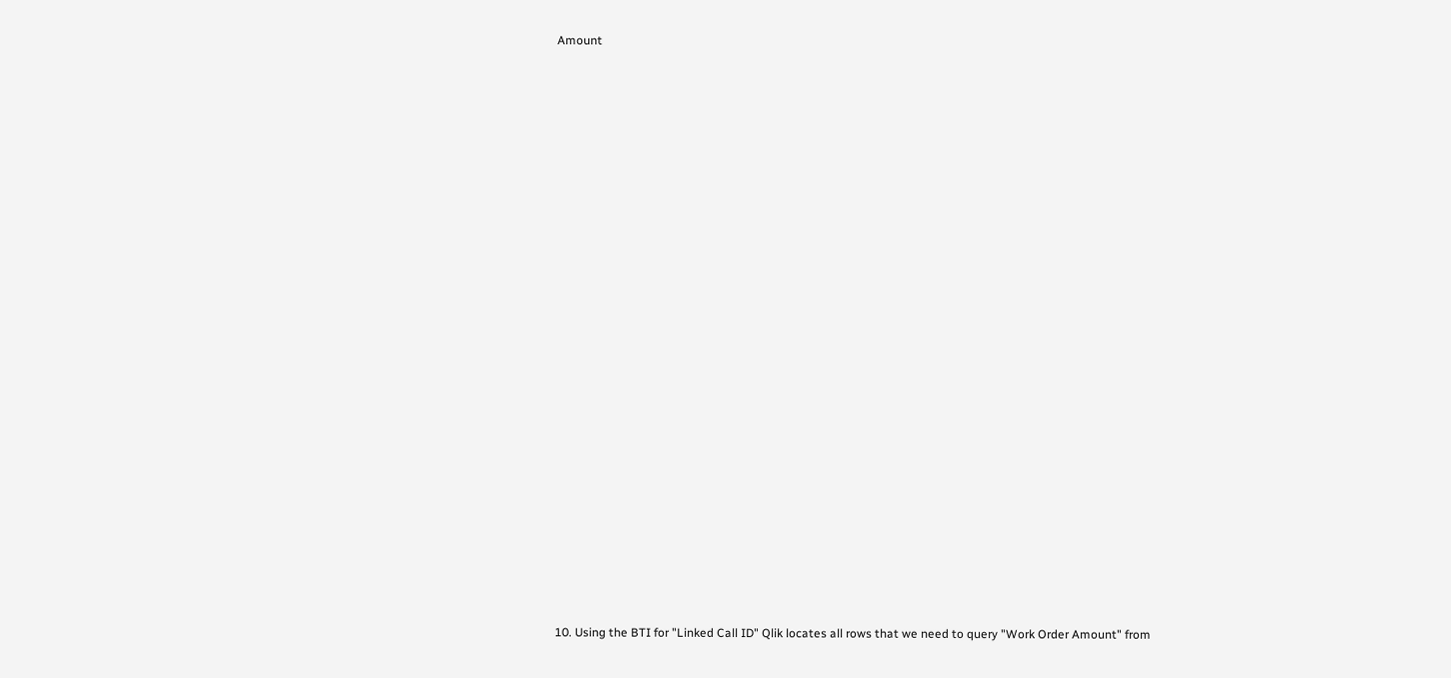Amount






































10. Using the BTI for "Linked Call ID" Qlik locates all rows that we need to query "Work Order Amount" from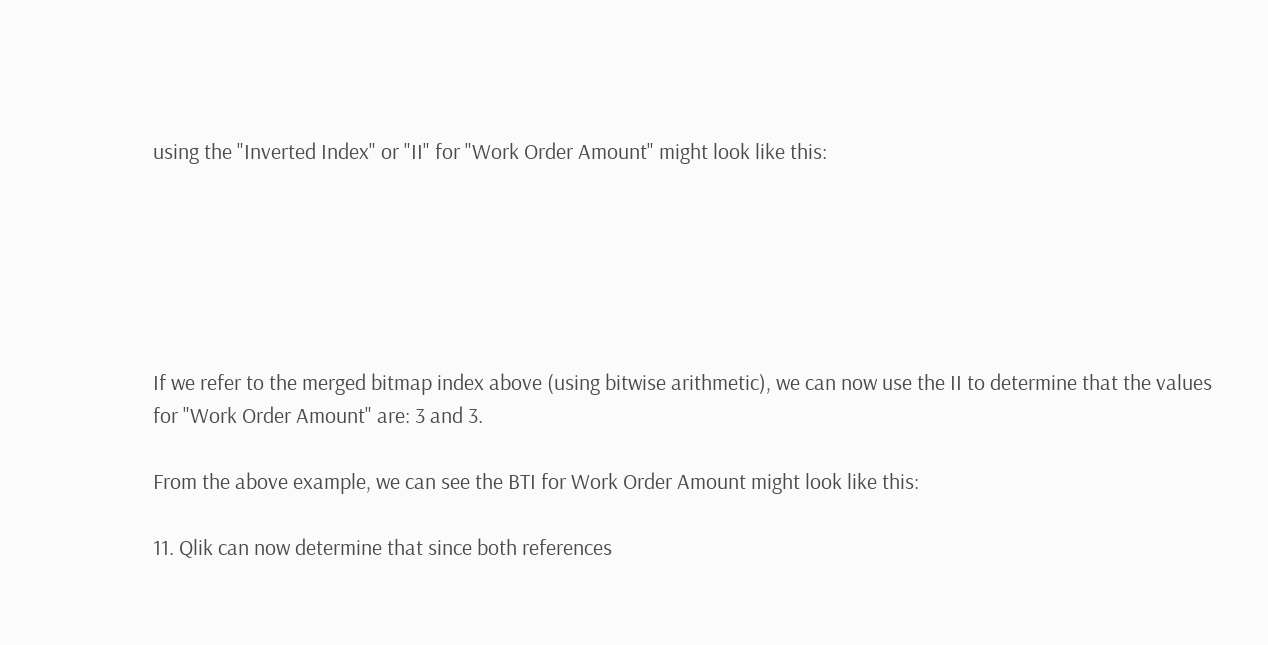using the "Inverted Index" or "II" for "Work Order Amount" might look like this:






If we refer to the merged bitmap index above (using bitwise arithmetic), we can now use the II to determine that the values for "Work Order Amount" are: 3 and 3.

From the above example, we can see the BTI for Work Order Amount might look like this:

11. Qlik can now determine that since both references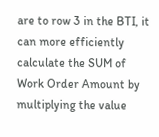are to row 3 in the BTI, it can more efficiently calculate the SUM of Work Order Amount by multiplying the value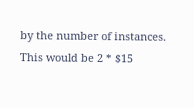by the number of instances.  This would be 2 * $15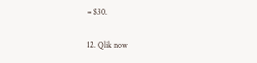= $30.

12. Qlik now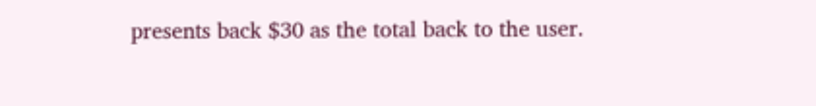presents back $30 as the total back to the user.